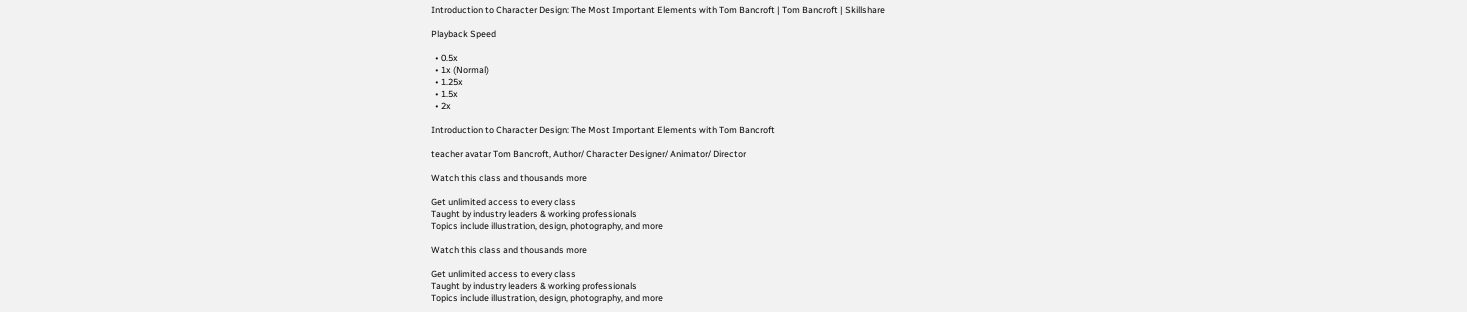Introduction to Character Design: The Most Important Elements with Tom Bancroft | Tom Bancroft | Skillshare

Playback Speed

  • 0.5x
  • 1x (Normal)
  • 1.25x
  • 1.5x
  • 2x

Introduction to Character Design: The Most Important Elements with Tom Bancroft

teacher avatar Tom Bancroft, Author/ Character Designer/ Animator/ Director

Watch this class and thousands more

Get unlimited access to every class
Taught by industry leaders & working professionals
Topics include illustration, design, photography, and more

Watch this class and thousands more

Get unlimited access to every class
Taught by industry leaders & working professionals
Topics include illustration, design, photography, and more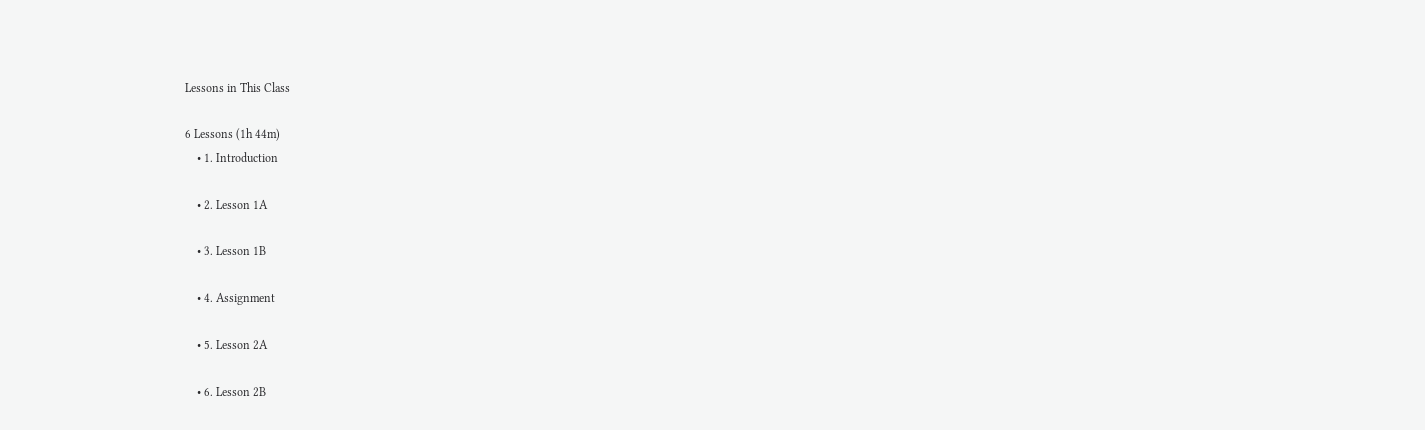Lessons in This Class

6 Lessons (1h 44m)
    • 1. Introduction

    • 2. Lesson 1A

    • 3. Lesson 1B

    • 4. Assignment

    • 5. Lesson 2A

    • 6. Lesson 2B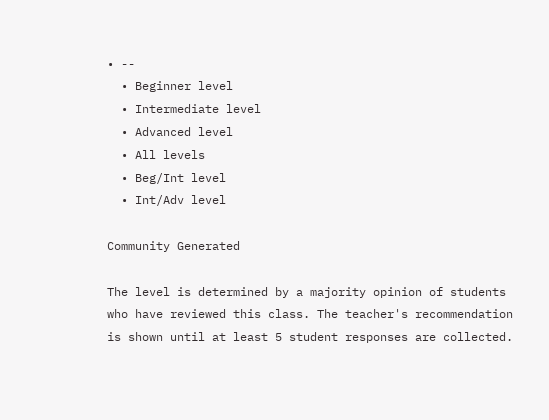• --
  • Beginner level
  • Intermediate level
  • Advanced level
  • All levels
  • Beg/Int level
  • Int/Adv level

Community Generated

The level is determined by a majority opinion of students who have reviewed this class. The teacher's recommendation is shown until at least 5 student responses are collected.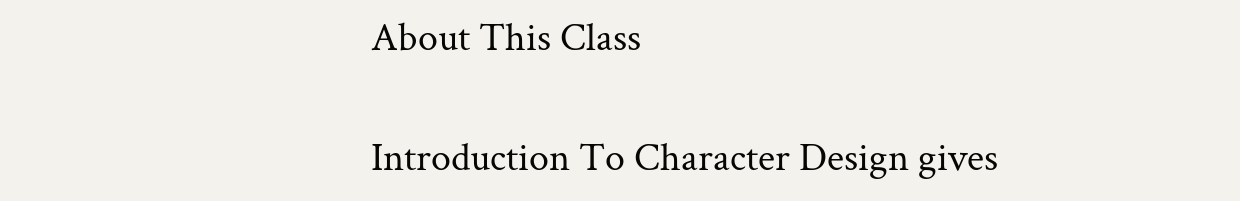About This Class

Introduction To Character Design gives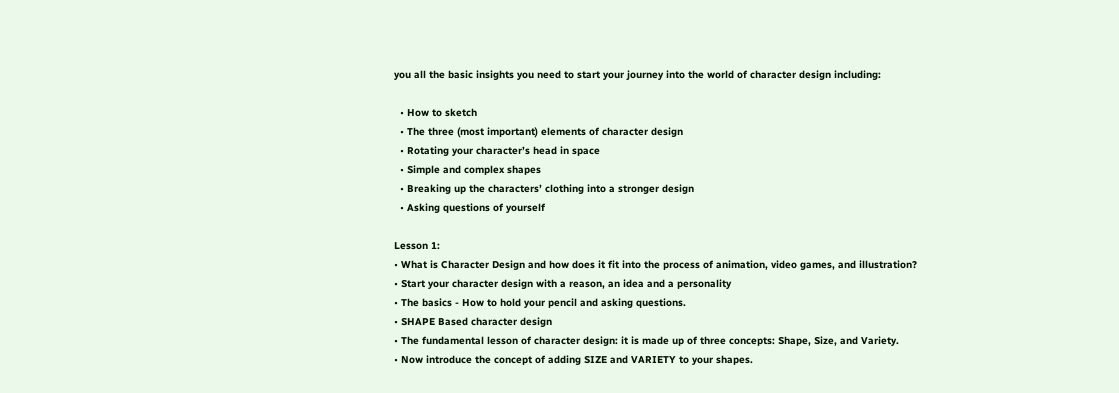you all the basic insights you need to start your journey into the world of character design including:

  • How to sketch
  • The three (most important) elements of character design
  • Rotating your character’s head in space
  • Simple and complex shapes
  • Breaking up the characters’ clothing into a stronger design
  • Asking questions of yourself

Lesson 1:
• What is Character Design and how does it fit into the process of animation, video games, and illustration?
• Start your character design with a reason, an idea and a personality
• The basics - How to hold your pencil and asking questions.
• SHAPE Based character design
• The fundamental lesson of character design: it is made up of three concepts: Shape, Size, and Variety.
• Now introduce the concept of adding SIZE and VARIETY to your shapes.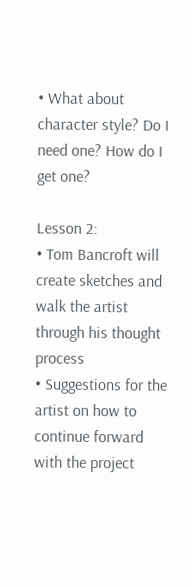• What about character style? Do I need one? How do I get one?

Lesson 2:
• Tom Bancroft will create sketches and walk the artist through his thought process
• Suggestions for the artist on how to continue forward with the project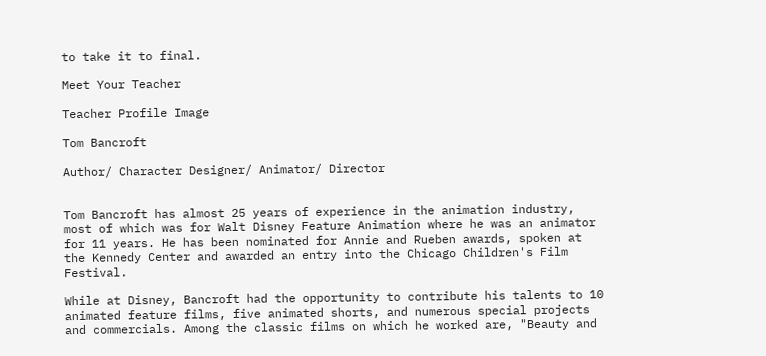to take it to final.

Meet Your Teacher

Teacher Profile Image

Tom Bancroft

Author/ Character Designer/ Animator/ Director


Tom Bancroft has almost 25 years of experience in the animation industry, most of which was for Walt Disney Feature Animation where he was an animator for 11 years. He has been nominated for Annie and Rueben awards, spoken at the Kennedy Center and awarded an entry into the Chicago Children's Film Festival.

While at Disney, Bancroft had the opportunity to contribute his talents to 10 animated feature films, five animated shorts, and numerous special projects and commercials. Among the classic films on which he worked are, "Beauty and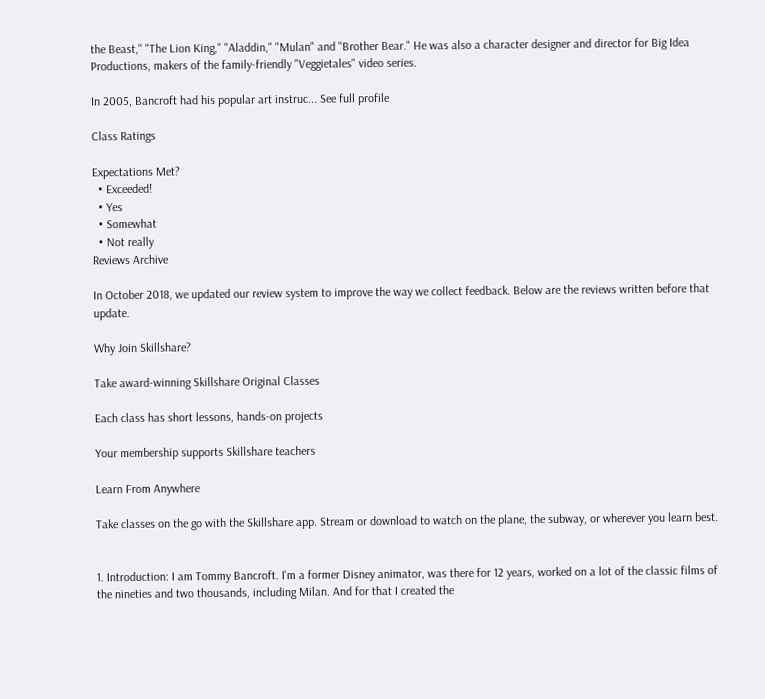the Beast," "The Lion King," "Aladdin," "Mulan" and "Brother Bear." He was also a character designer and director for Big Idea Productions, makers of the family-friendly "Veggietales" video series.

In 2005, Bancroft had his popular art instruc... See full profile

Class Ratings

Expectations Met?
  • Exceeded!
  • Yes
  • Somewhat
  • Not really
Reviews Archive

In October 2018, we updated our review system to improve the way we collect feedback. Below are the reviews written before that update.

Why Join Skillshare?

Take award-winning Skillshare Original Classes

Each class has short lessons, hands-on projects

Your membership supports Skillshare teachers

Learn From Anywhere

Take classes on the go with the Skillshare app. Stream or download to watch on the plane, the subway, or wherever you learn best.


1. Introduction: I am Tommy Bancroft. I'm a former Disney animator, was there for 12 years, worked on a lot of the classic films of the nineties and two thousands, including Milan. And for that I created the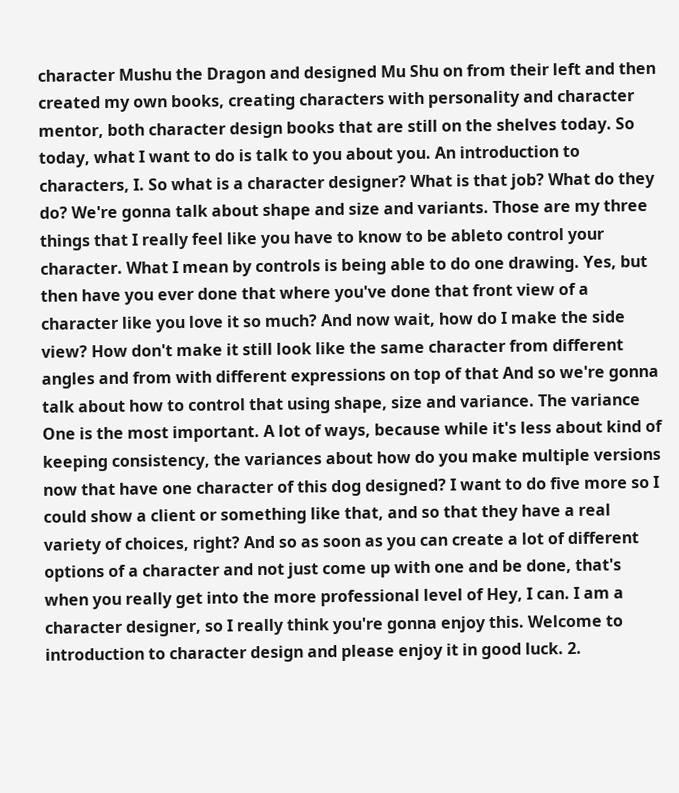character Mushu the Dragon and designed Mu Shu on from their left and then created my own books, creating characters with personality and character mentor, both character design books that are still on the shelves today. So today, what I want to do is talk to you about you. An introduction to characters, I. So what is a character designer? What is that job? What do they do? We're gonna talk about shape and size and variants. Those are my three things that I really feel like you have to know to be ableto control your character. What I mean by controls is being able to do one drawing. Yes, but then have you ever done that where you've done that front view of a character like you love it so much? And now wait, how do I make the side view? How don't make it still look like the same character from different angles and from with different expressions on top of that And so we're gonna talk about how to control that using shape, size and variance. The variance One is the most important. A lot of ways, because while it's less about kind of keeping consistency, the variances about how do you make multiple versions now that have one character of this dog designed? I want to do five more so I could show a client or something like that, and so that they have a real variety of choices, right? And so as soon as you can create a lot of different options of a character and not just come up with one and be done, that's when you really get into the more professional level of Hey, I can. I am a character designer, so I really think you're gonna enjoy this. Welcome to introduction to character design and please enjoy it in good luck. 2.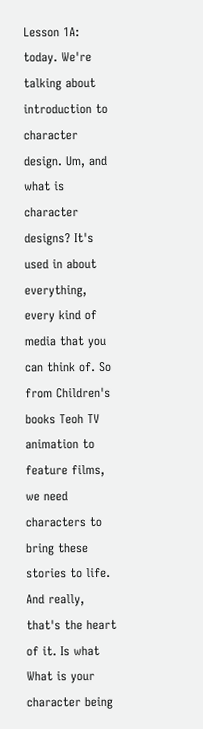Lesson 1A: today. We're talking about introduction to character design. Um, and what is character designs? It's used in about everything, every kind of media that you can think of. So from Children's books Teoh TV animation to feature films, we need characters to bring these stories to life. And really, that's the heart of it. Is what What is your character being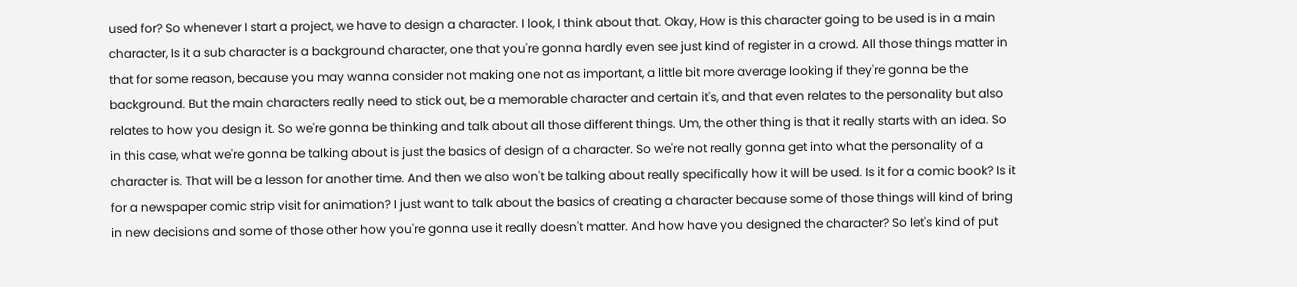used for? So whenever I start a project, we have to design a character. I look, I think about that. Okay, How is this character going to be used is in a main character, Is it a sub character is a background character, one that you're gonna hardly even see just kind of register in a crowd. All those things matter in that for some reason, because you may wanna consider not making one not as important, a little bit more average looking if they're gonna be the background. But the main characters really need to stick out, be a memorable character and certain it's, and that even relates to the personality but also relates to how you design it. So we're gonna be thinking and talk about all those different things. Um, the other thing is that it really starts with an idea. So in this case, what we're gonna be talking about is just the basics of design of a character. So we're not really gonna get into what the personality of a character is. That will be a lesson for another time. And then we also won't be talking about really specifically how it will be used. Is it for a comic book? Is it for a newspaper comic strip visit for animation? I just want to talk about the basics of creating a character because some of those things will kind of bring in new decisions and some of those other how you're gonna use it really doesn't matter. And how have you designed the character? So let's kind of put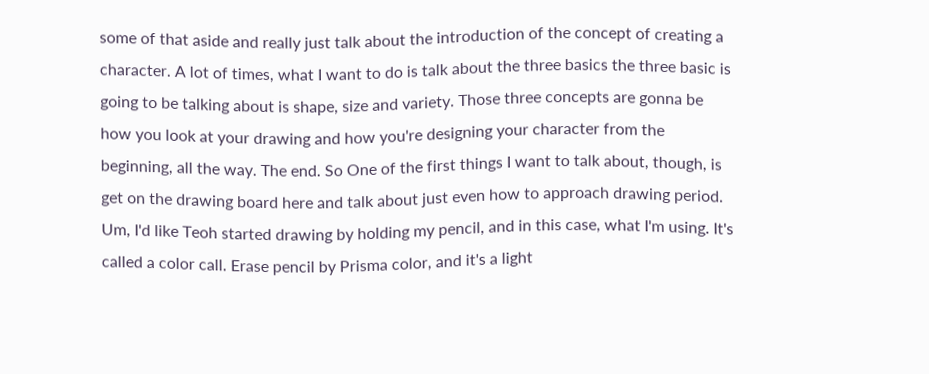some of that aside and really just talk about the introduction of the concept of creating a character. A lot of times, what I want to do is talk about the three basics the three basic is going to be talking about is shape, size and variety. Those three concepts are gonna be how you look at your drawing and how you're designing your character from the beginning, all the way. The end. So One of the first things I want to talk about, though, is get on the drawing board here and talk about just even how to approach drawing period. Um, I'd like Teoh started drawing by holding my pencil, and in this case, what I'm using. It's called a color call. Erase pencil by Prisma color, and it's a light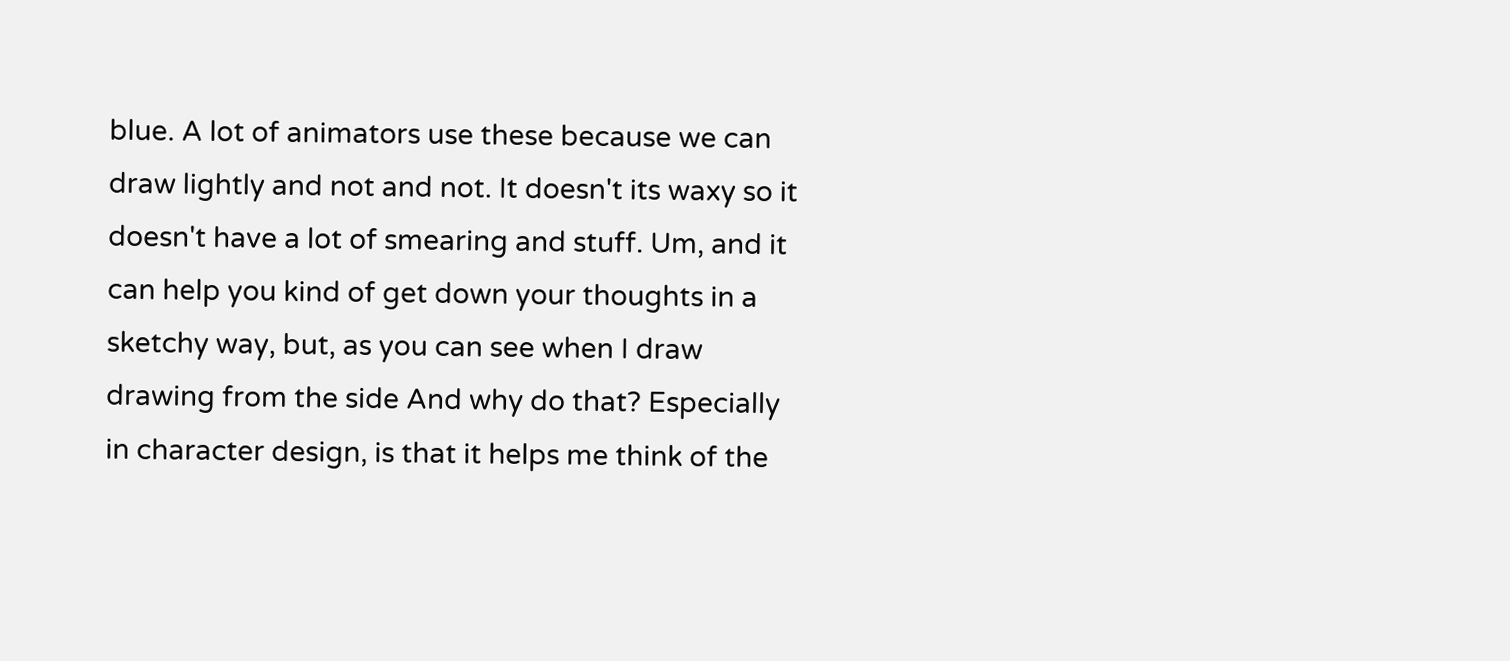blue. A lot of animators use these because we can draw lightly and not and not. It doesn't its waxy so it doesn't have a lot of smearing and stuff. Um, and it can help you kind of get down your thoughts in a sketchy way, but, as you can see when I draw drawing from the side And why do that? Especially in character design, is that it helps me think of the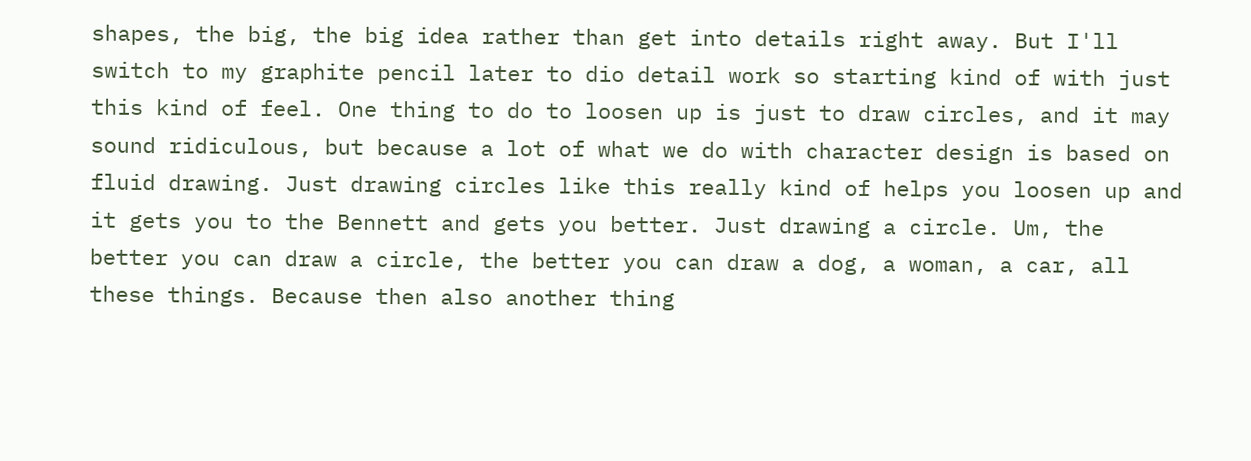shapes, the big, the big idea rather than get into details right away. But I'll switch to my graphite pencil later to dio detail work so starting kind of with just this kind of feel. One thing to do to loosen up is just to draw circles, and it may sound ridiculous, but because a lot of what we do with character design is based on fluid drawing. Just drawing circles like this really kind of helps you loosen up and it gets you to the Bennett and gets you better. Just drawing a circle. Um, the better you can draw a circle, the better you can draw a dog, a woman, a car, all these things. Because then also another thing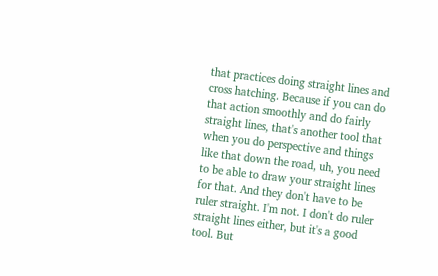that practices doing straight lines and cross hatching. Because if you can do that action smoothly and do fairly straight lines, that's another tool that when you do perspective and things like that down the road, uh, you need to be able to draw your straight lines for that. And they don't have to be ruler straight. I'm not. I don't do ruler straight lines either, but it's a good tool. But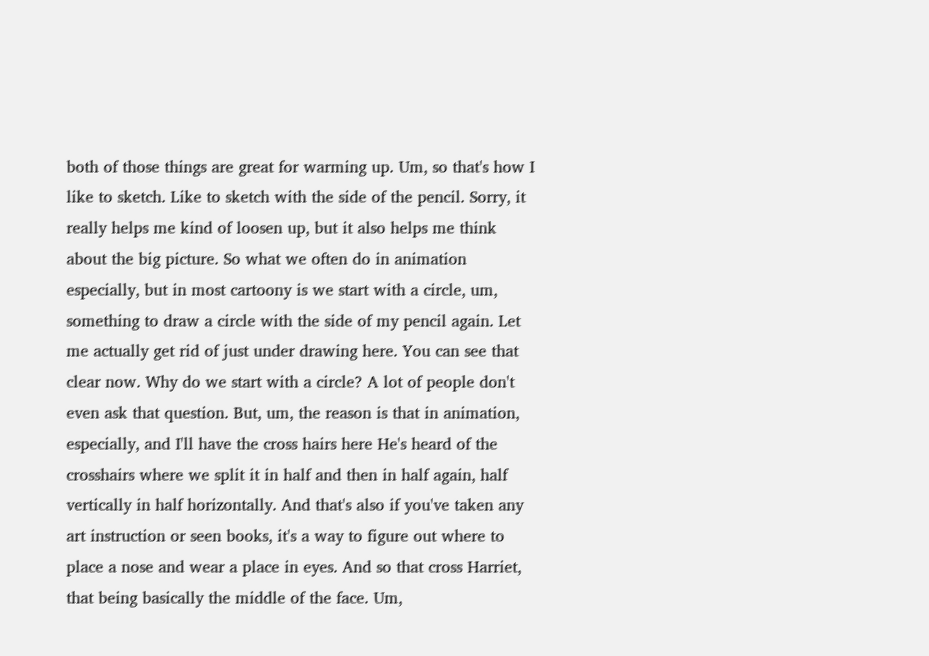both of those things are great for warming up. Um, so that's how I like to sketch. Like to sketch with the side of the pencil. Sorry, it really helps me kind of loosen up, but it also helps me think about the big picture. So what we often do in animation especially, but in most cartoony is we start with a circle, um, something to draw a circle with the side of my pencil again. Let me actually get rid of just under drawing here. You can see that clear now. Why do we start with a circle? A lot of people don't even ask that question. But, um, the reason is that in animation, especially, and I'll have the cross hairs here He's heard of the crosshairs where we split it in half and then in half again, half vertically in half horizontally. And that's also if you've taken any art instruction or seen books, it's a way to figure out where to place a nose and wear a place in eyes. And so that cross Harriet, that being basically the middle of the face. Um,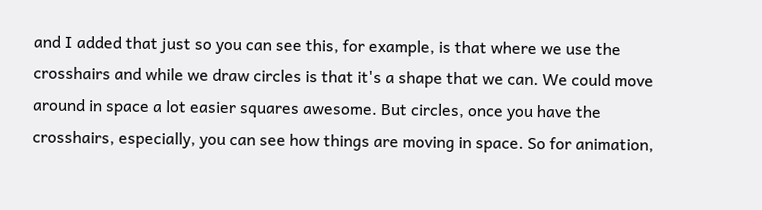and I added that just so you can see this, for example, is that where we use the crosshairs and while we draw circles is that it's a shape that we can. We could move around in space a lot easier squares awesome. But circles, once you have the crosshairs, especially, you can see how things are moving in space. So for animation,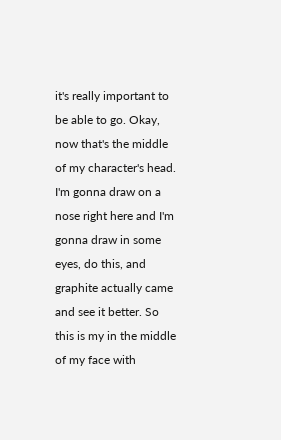it's really important to be able to go. Okay, now that's the middle of my character's head. I'm gonna draw on a nose right here and I'm gonna draw in some eyes, do this, and graphite actually came and see it better. So this is my in the middle of my face with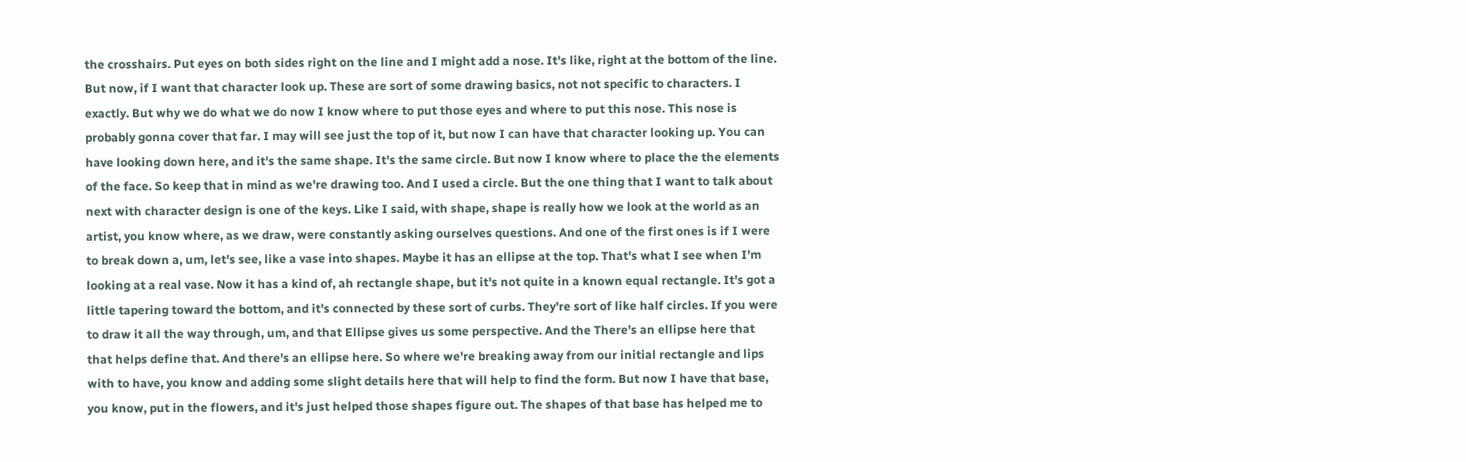the crosshairs. Put eyes on both sides right on the line and I might add a nose. It's like, right at the bottom of the line. But now, if I want that character look up. These are sort of some drawing basics, not not specific to characters. I exactly. But why we do what we do now I know where to put those eyes and where to put this nose. This nose is probably gonna cover that far. I may will see just the top of it, but now I can have that character looking up. You can have looking down here, and it's the same shape. It's the same circle. But now I know where to place the the elements of the face. So keep that in mind as we're drawing too. And I used a circle. But the one thing that I want to talk about next with character design is one of the keys. Like I said, with shape, shape is really how we look at the world as an artist, you know where, as we draw, were constantly asking ourselves questions. And one of the first ones is if I were to break down a, um, let's see, like a vase into shapes. Maybe it has an ellipse at the top. That's what I see when I'm looking at a real vase. Now it has a kind of, ah rectangle shape, but it's not quite in a known equal rectangle. It's got a little tapering toward the bottom, and it's connected by these sort of curbs. They're sort of like half circles. If you were to draw it all the way through, um, and that Ellipse gives us some perspective. And the There's an ellipse here that that helps define that. And there's an ellipse here. So where we're breaking away from our initial rectangle and lips with to have, you know and adding some slight details here that will help to find the form. But now I have that base, you know, put in the flowers, and it's just helped those shapes figure out. The shapes of that base has helped me to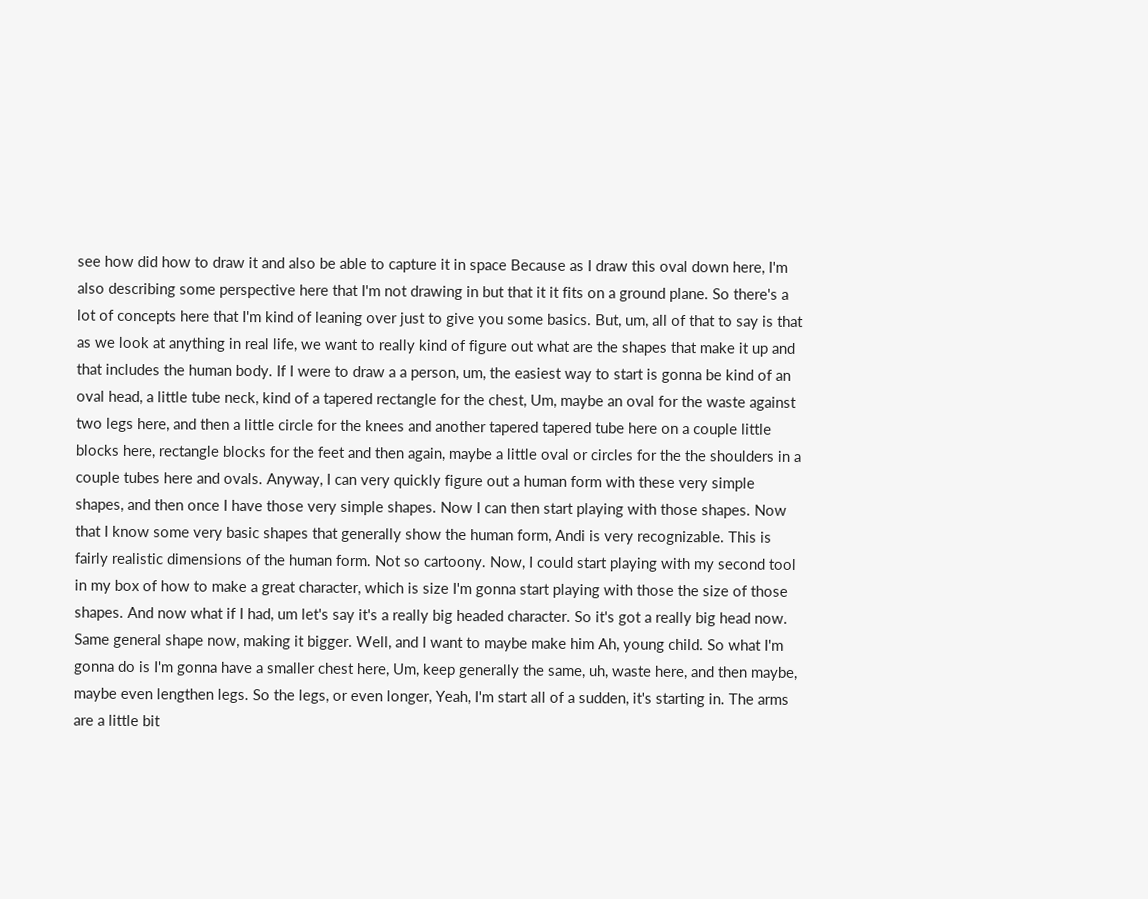see how did how to draw it and also be able to capture it in space Because as I draw this oval down here, I'm also describing some perspective here that I'm not drawing in but that it it fits on a ground plane. So there's a lot of concepts here that I'm kind of leaning over just to give you some basics. But, um, all of that to say is that as we look at anything in real life, we want to really kind of figure out what are the shapes that make it up and that includes the human body. If I were to draw a a person, um, the easiest way to start is gonna be kind of an oval head, a little tube neck, kind of a tapered rectangle for the chest, Um, maybe an oval for the waste against two legs here, and then a little circle for the knees and another tapered tapered tube here on a couple little blocks here, rectangle blocks for the feet and then again, maybe a little oval or circles for the the shoulders in a couple tubes here and ovals. Anyway, I can very quickly figure out a human form with these very simple shapes, and then once I have those very simple shapes. Now I can then start playing with those shapes. Now that I know some very basic shapes that generally show the human form, Andi is very recognizable. This is fairly realistic dimensions of the human form. Not so cartoony. Now, I could start playing with my second tool in my box of how to make a great character, which is size I'm gonna start playing with those the size of those shapes. And now what if I had, um let's say it's a really big headed character. So it's got a really big head now. Same general shape now, making it bigger. Well, and I want to maybe make him Ah, young child. So what I'm gonna do is I'm gonna have a smaller chest here, Um, keep generally the same, uh, waste here, and then maybe, maybe even lengthen legs. So the legs, or even longer, Yeah, I'm start all of a sudden, it's starting in. The arms are a little bit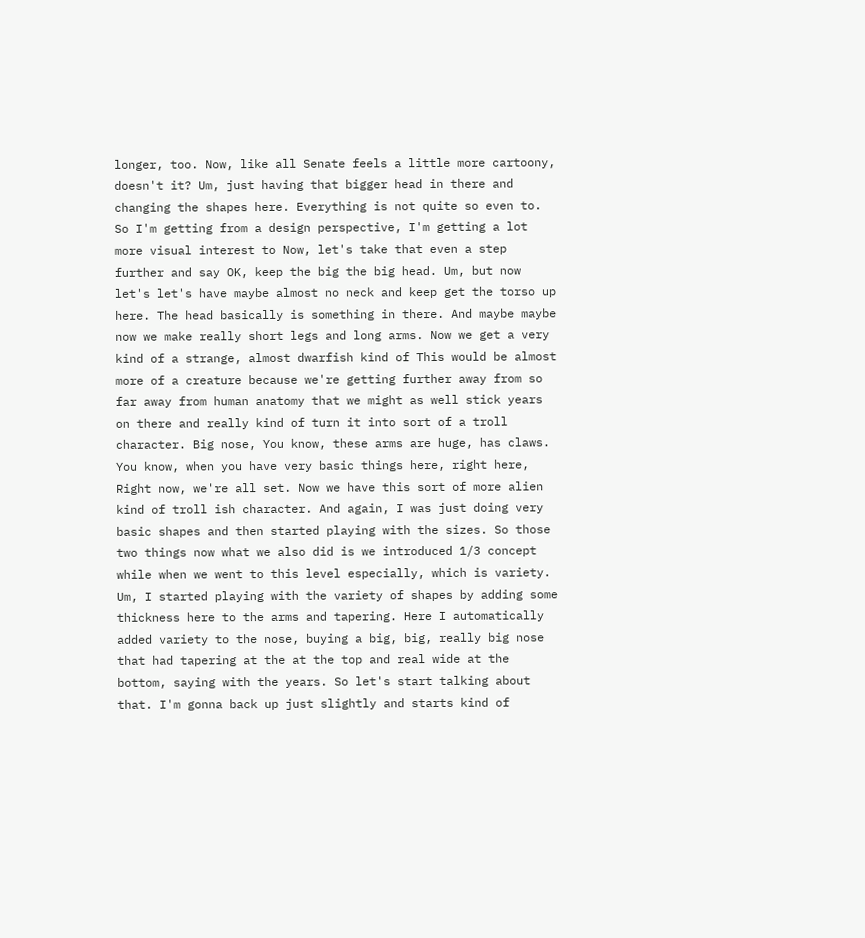longer, too. Now, like all Senate feels a little more cartoony, doesn't it? Um, just having that bigger head in there and changing the shapes here. Everything is not quite so even to. So I'm getting from a design perspective, I'm getting a lot more visual interest to Now, let's take that even a step further and say OK, keep the big the big head. Um, but now let's let's have maybe almost no neck and keep get the torso up here. The head basically is something in there. And maybe maybe now we make really short legs and long arms. Now we get a very kind of a strange, almost dwarfish kind of This would be almost more of a creature because we're getting further away from so far away from human anatomy that we might as well stick years on there and really kind of turn it into sort of a troll character. Big nose, You know, these arms are huge, has claws. You know, when you have very basic things here, right here, Right now, we're all set. Now we have this sort of more alien kind of troll ish character. And again, I was just doing very basic shapes and then started playing with the sizes. So those two things now what we also did is we introduced 1/3 concept while when we went to this level especially, which is variety. Um, I started playing with the variety of shapes by adding some thickness here to the arms and tapering. Here I automatically added variety to the nose, buying a big, big, really big nose that had tapering at the at the top and real wide at the bottom, saying with the years. So let's start talking about that. I'm gonna back up just slightly and starts kind of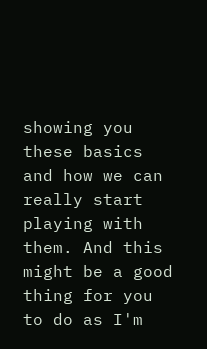showing you these basics and how we can really start playing with them. And this might be a good thing for you to do as I'm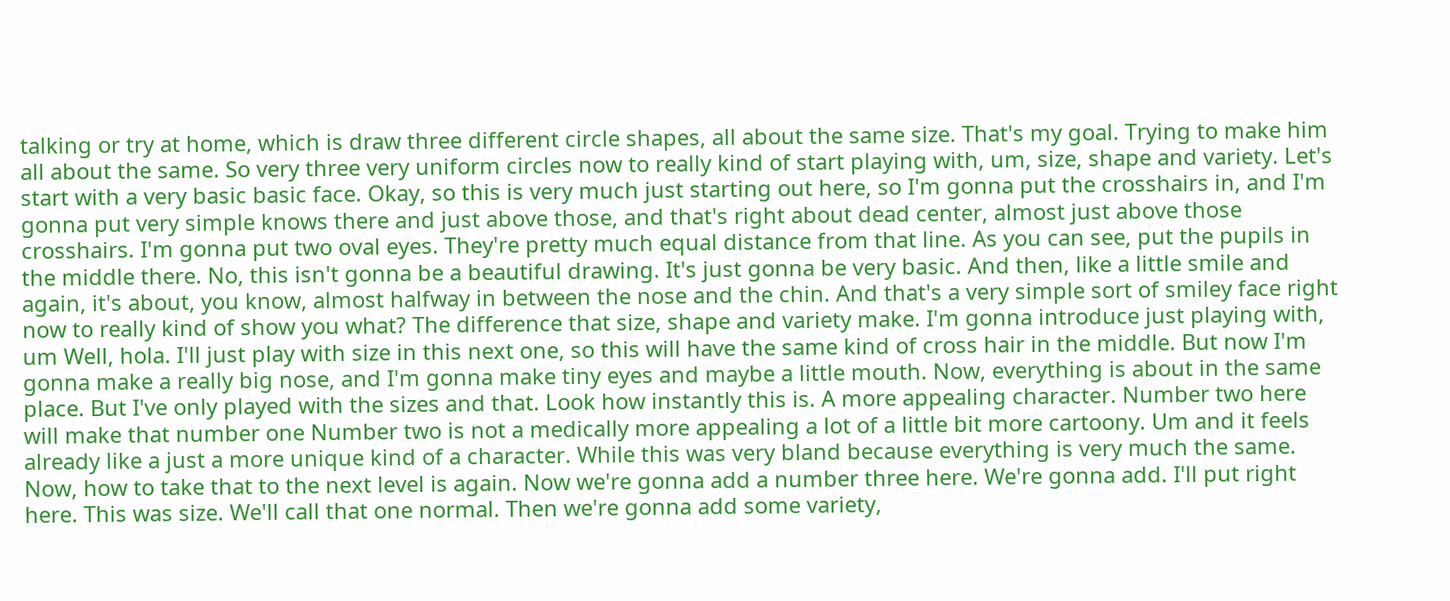talking or try at home, which is draw three different circle shapes, all about the same size. That's my goal. Trying to make him all about the same. So very three very uniform circles now to really kind of start playing with, um, size, shape and variety. Let's start with a very basic basic face. Okay, so this is very much just starting out here, so I'm gonna put the crosshairs in, and I'm gonna put very simple knows there and just above those, and that's right about dead center, almost just above those crosshairs. I'm gonna put two oval eyes. They're pretty much equal distance from that line. As you can see, put the pupils in the middle there. No, this isn't gonna be a beautiful drawing. It's just gonna be very basic. And then, like a little smile and again, it's about, you know, almost halfway in between the nose and the chin. And that's a very simple sort of smiley face right now to really kind of show you what? The difference that size, shape and variety make. I'm gonna introduce just playing with, um Well, hola. I'll just play with size in this next one, so this will have the same kind of cross hair in the middle. But now I'm gonna make a really big nose, and I'm gonna make tiny eyes and maybe a little mouth. Now, everything is about in the same place. But I've only played with the sizes and that. Look how instantly this is. A more appealing character. Number two here will make that number one Number two is not a medically more appealing a lot of a little bit more cartoony. Um and it feels already like a just a more unique kind of a character. While this was very bland because everything is very much the same. Now, how to take that to the next level is again. Now we're gonna add a number three here. We're gonna add. I'll put right here. This was size. We'll call that one normal. Then we're gonna add some variety,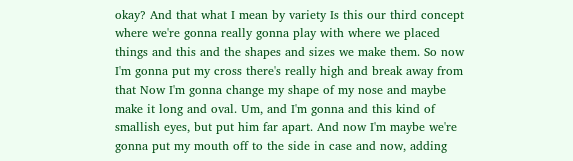okay? And that what I mean by variety Is this our third concept where we're gonna really gonna play with where we placed things and this and the shapes and sizes we make them. So now I'm gonna put my cross there's really high and break away from that Now I'm gonna change my shape of my nose and maybe make it long and oval. Um, and I'm gonna and this kind of smallish eyes, but put him far apart. And now I'm maybe we're gonna put my mouth off to the side in case and now, adding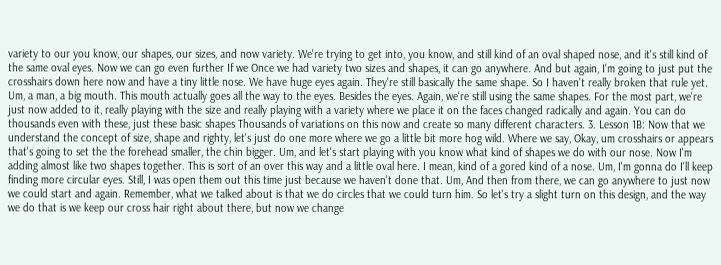variety to our you know, our shapes, our sizes, and now variety. We're trying to get into, you know, and still kind of an oval shaped nose, and it's still kind of the same oval eyes. Now we can go even further If we Once we had variety two sizes and shapes, it can go anywhere. And but again, I'm going to just put the crosshairs down here now and have a tiny little nose. We have huge eyes again. They're still basically the same shape. So I haven't really broken that rule yet. Um, a man, a big mouth. This mouth actually goes all the way to the eyes. Besides the eyes. Again, we're still using the same shapes. For the most part, we're just now added to it, really playing with the size and really playing with a variety where we place it on the faces changed radically and again. You can do thousands even with these, just these basic shapes Thousands of variations on this now and create so many different characters. 3. Lesson 1B: Now that we understand the concept of size, shape and righty, let's just do one more where we go a little bit more hog wild. Where we say, Okay, um crosshairs or appears that's going to set the the forehead smaller, the chin bigger. Um, and let's start playing with you know what kind of shapes we do with our nose. Now I'm adding almost like two shapes together. This is sort of an over this way and a little oval here. I mean, kind of a gored kind of a nose. Um, I'm gonna do I'll keep finding more circular eyes. Still, I was open them out this time just because we haven't done that. Um, And then from there, we can go anywhere to just now we could start and again. Remember, what we talked about is that we do circles that we could turn him. So let's try a slight turn on this design, and the way we do that is we keep our cross hair right about there, but now we change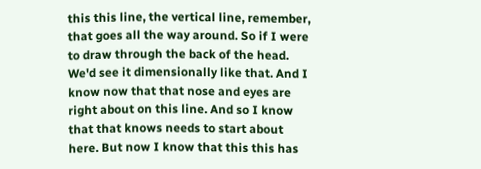this this line, the vertical line, remember, that goes all the way around. So if I were to draw through the back of the head. We'd see it dimensionally like that. And I know now that that nose and eyes are right about on this line. And so I know that that knows needs to start about here. But now I know that this this has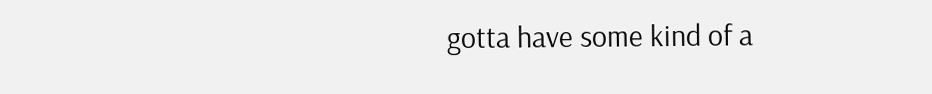gotta have some kind of a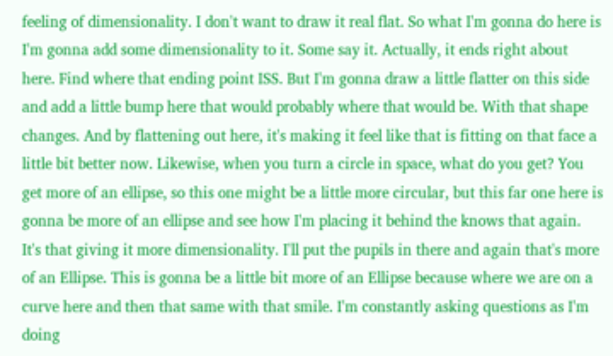feeling of dimensionality. I don't want to draw it real flat. So what I'm gonna do here is I'm gonna add some dimensionality to it. Some say it. Actually, it ends right about here. Find where that ending point ISS. But I'm gonna draw a little flatter on this side and add a little bump here that would probably where that would be. With that shape changes. And by flattening out here, it's making it feel like that is fitting on that face a little bit better now. Likewise, when you turn a circle in space, what do you get? You get more of an ellipse, so this one might be a little more circular, but this far one here is gonna be more of an ellipse and see how I'm placing it behind the knows that again. It's that giving it more dimensionality. I'll put the pupils in there and again that's more of an Ellipse. This is gonna be a little bit more of an Ellipse because where we are on a curve here and then that same with that smile. I'm constantly asking questions as I'm doing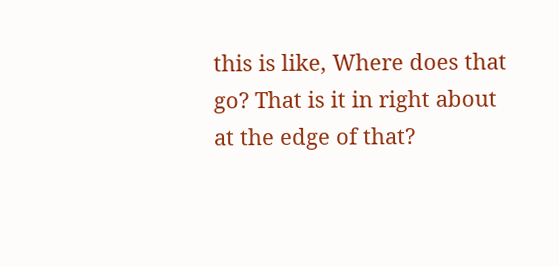this is like, Where does that go? That is it in right about at the edge of that?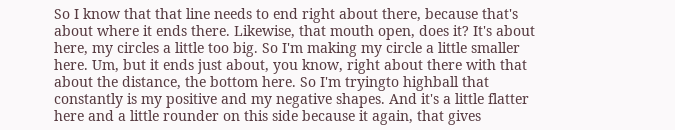So I know that that line needs to end right about there, because that's about where it ends there. Likewise, that mouth open, does it? It's about here, my circles a little too big. So I'm making my circle a little smaller here. Um, but it ends just about, you know, right about there with that about the distance, the bottom here. So I'm tryingto highball that constantly is my positive and my negative shapes. And it's a little flatter here and a little rounder on this side because it again, that gives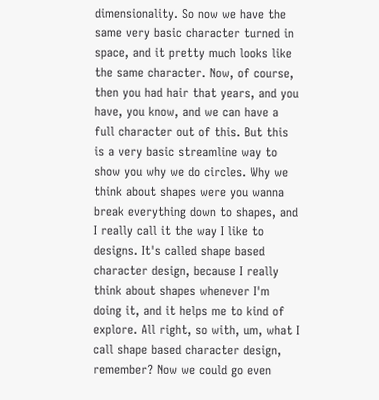dimensionality. So now we have the same very basic character turned in space, and it pretty much looks like the same character. Now, of course, then you had hair that years, and you have, you know, and we can have a full character out of this. But this is a very basic streamline way to show you why we do circles. Why we think about shapes were you wanna break everything down to shapes, and I really call it the way I like to designs. It's called shape based character design, because I really think about shapes whenever I'm doing it, and it helps me to kind of explore. All right, so with, um, what I call shape based character design, remember? Now we could go even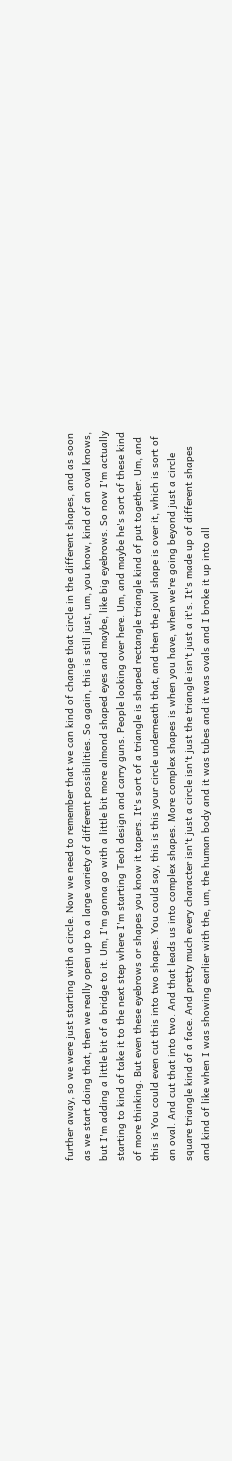further away, so we were just starting with a circle. Now we need to remember that we can kind of change that circle in the different shapes, and as soon as we start doing that, then we really open up to a large variety of different possibilities. So again, this is still just, um, you know, kind of an oval knows, but I'm adding a little bit of a bridge to it. Um, I'm gonna go with a little bit more almond shaped eyes and maybe, like big eyebrows. So now I'm actually starting to kind of take it to the next step where I'm starting Teoh design and carry guns. People looking over here. Um, and maybe he's sort of these kind of more thinking. But even these eyebrows or shapes you know it tapers. It's sort of a triangle is shaped rectangle triangle kind of put together. Um, and this is You could even cut this into two shapes. You could say, this is this your circle underneath that, and then the jowl shape is over it, which is sort of an oval. And cut that into two. And that leads us into complex shapes. More complex shapes is when you have, when we're going beyond just a circle square triangle kind of a face. And pretty much every character isn't just a circle isn't just the triangle isn't just a it's. It's made up of different shapes and kind of like when I was showing earlier with the, um, the human body and it was tubes and it was ovals and I broke it up into all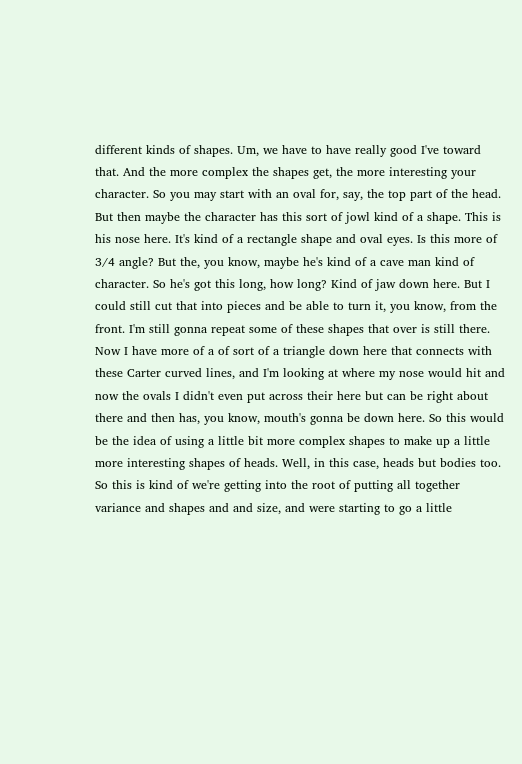different kinds of shapes. Um, we have to have really good I've toward that. And the more complex the shapes get, the more interesting your character. So you may start with an oval for, say, the top part of the head. But then maybe the character has this sort of jowl kind of a shape. This is his nose here. It's kind of a rectangle shape and oval eyes. Is this more of 3/4 angle? But the, you know, maybe he's kind of a cave man kind of character. So he's got this long, how long? Kind of jaw down here. But I could still cut that into pieces and be able to turn it, you know, from the front. I'm still gonna repeat some of these shapes that over is still there. Now I have more of a of sort of a triangle down here that connects with these Carter curved lines, and I'm looking at where my nose would hit and now the ovals I didn't even put across their here but can be right about there and then has, you know, mouth's gonna be down here. So this would be the idea of using a little bit more complex shapes to make up a little more interesting shapes of heads. Well, in this case, heads but bodies too. So this is kind of we're getting into the root of putting all together variance and shapes and and size, and were starting to go a little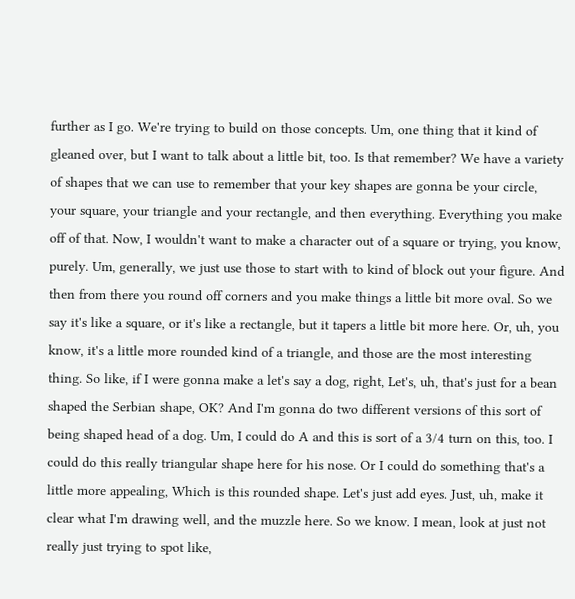further as I go. We're trying to build on those concepts. Um, one thing that it kind of gleaned over, but I want to talk about a little bit, too. Is that remember? We have a variety of shapes that we can use to remember that your key shapes are gonna be your circle, your square, your triangle and your rectangle, and then everything. Everything you make off of that. Now, I wouldn't want to make a character out of a square or trying, you know, purely. Um, generally, we just use those to start with to kind of block out your figure. And then from there you round off corners and you make things a little bit more oval. So we say it's like a square, or it's like a rectangle, but it tapers a little bit more here. Or, uh, you know, it's a little more rounded kind of a triangle, and those are the most interesting thing. So like, if I were gonna make a let's say a dog, right, Let's, uh, that's just for a bean shaped the Serbian shape, OK? And I'm gonna do two different versions of this sort of being shaped head of a dog. Um, I could do A and this is sort of a 3/4 turn on this, too. I could do this really triangular shape here for his nose. Or I could do something that's a little more appealing, Which is this rounded shape. Let's just add eyes. Just, uh, make it clear what I'm drawing well, and the muzzle here. So we know. I mean, look at just not really just trying to spot like,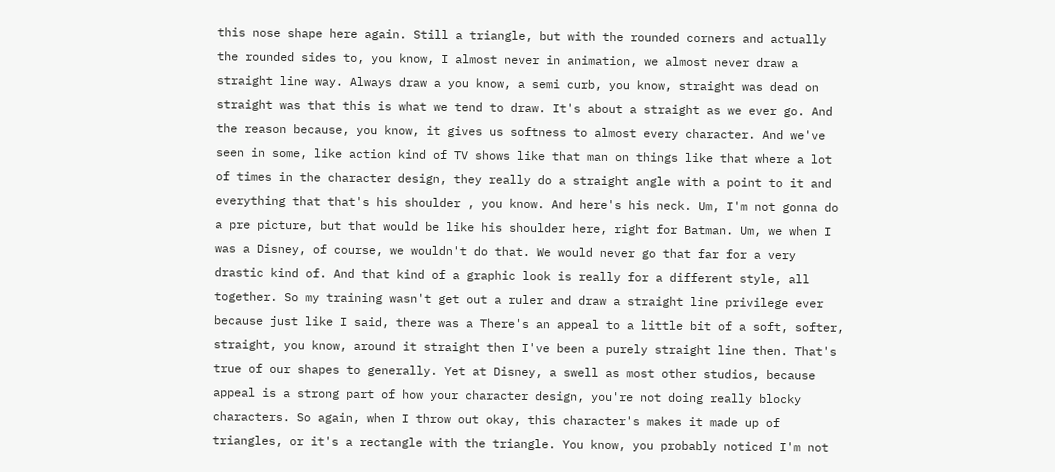this nose shape here again. Still a triangle, but with the rounded corners and actually the rounded sides to, you know, I almost never in animation, we almost never draw a straight line way. Always draw a you know, a semi curb, you know, straight was dead on straight was that this is what we tend to draw. It's about a straight as we ever go. And the reason because, you know, it gives us softness to almost every character. And we've seen in some, like action kind of TV shows like that man on things like that where a lot of times in the character design, they really do a straight angle with a point to it and everything that that's his shoulder , you know. And here's his neck. Um, I'm not gonna do a pre picture, but that would be like his shoulder here, right for Batman. Um, we when I was a Disney, of course, we wouldn't do that. We would never go that far for a very drastic kind of. And that kind of a graphic look is really for a different style, all together. So my training wasn't get out a ruler and draw a straight line privilege ever because just like I said, there was a There's an appeal to a little bit of a soft, softer, straight, you know, around it straight then I've been a purely straight line then. That's true of our shapes to generally. Yet at Disney, a swell as most other studios, because appeal is a strong part of how your character design, you're not doing really blocky characters. So again, when I throw out okay, this character's makes it made up of triangles, or it's a rectangle with the triangle. You know, you probably noticed I'm not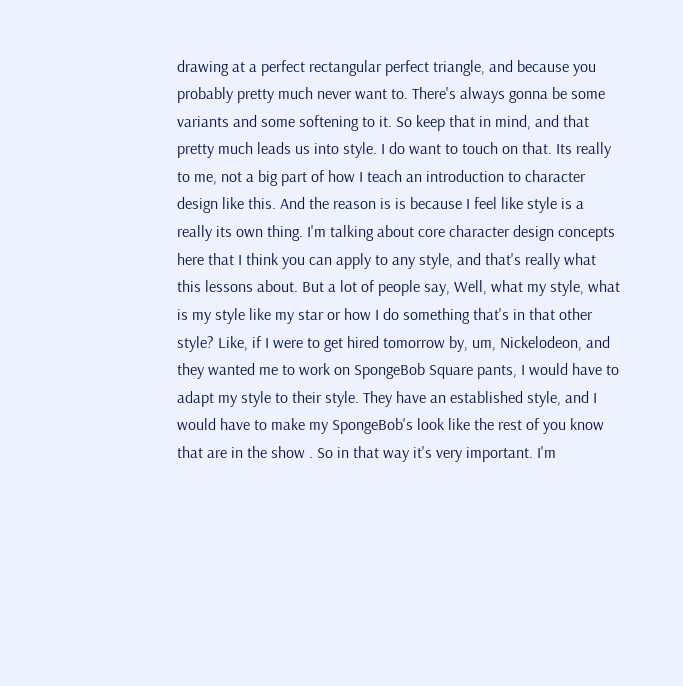drawing at a perfect rectangular perfect triangle, and because you probably pretty much never want to. There's always gonna be some variants and some softening to it. So keep that in mind, and that pretty much leads us into style. I do want to touch on that. Its really to me, not a big part of how I teach an introduction to character design like this. And the reason is is because I feel like style is a really its own thing. I'm talking about core character design concepts here that I think you can apply to any style, and that's really what this lessons about. But a lot of people say, Well, what my style, what is my style like my star or how I do something that's in that other style? Like, if I were to get hired tomorrow by, um, Nickelodeon, and they wanted me to work on SpongeBob Square pants, I would have to adapt my style to their style. They have an established style, and I would have to make my SpongeBob's look like the rest of you know that are in the show . So in that way it's very important. I'm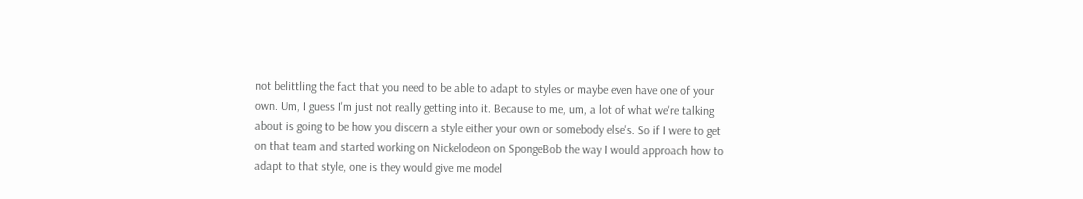not belittling the fact that you need to be able to adapt to styles or maybe even have one of your own. Um, I guess I'm just not really getting into it. Because to me, um, a lot of what we're talking about is going to be how you discern a style either your own or somebody else's. So if I were to get on that team and started working on Nickelodeon on SpongeBob the way I would approach how to adapt to that style, one is they would give me model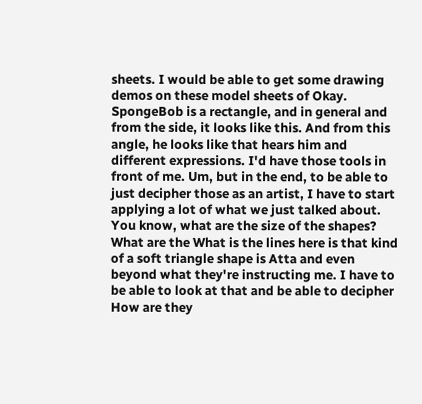sheets. I would be able to get some drawing demos on these model sheets of Okay. SpongeBob is a rectangle, and in general and from the side, it looks like this. And from this angle, he looks like that hears him and different expressions. I'd have those tools in front of me. Um, but in the end, to be able to just decipher those as an artist, I have to start applying a lot of what we just talked about. You know, what are the size of the shapes? What are the What is the lines here is that kind of a soft triangle shape is Atta and even beyond what they're instructing me. I have to be able to look at that and be able to decipher How are they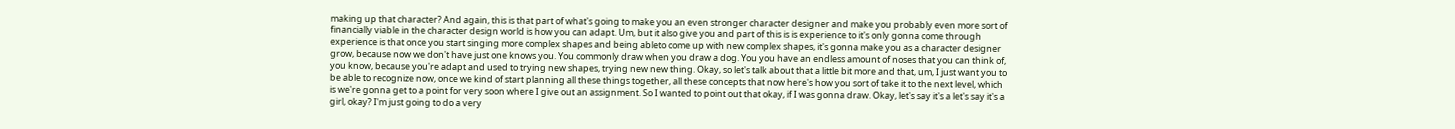making up that character? And again, this is that part of what's going to make you an even stronger character designer and make you probably even more sort of financially viable in the character design world is how you can adapt. Um, but it also give you and part of this is is experience to it's only gonna come through experience is that once you start singing more complex shapes and being ableto come up with new complex shapes, it's gonna make you as a character designer grow, because now we don't have just one knows you. You commonly draw when you draw a dog. You you have an endless amount of noses that you can think of, you know, because you're adapt and used to trying new shapes, trying new new thing. Okay, so let's talk about that a little bit more and that, um, I just want you to be able to recognize now, once we kind of start planning all these things together, all these concepts that now here's how you sort of take it to the next level, which is we're gonna get to a point for very soon where I give out an assignment. So I wanted to point out that okay, if I was gonna draw. Okay, let's say it's a let's say it's a girl, okay? I'm just going to do a very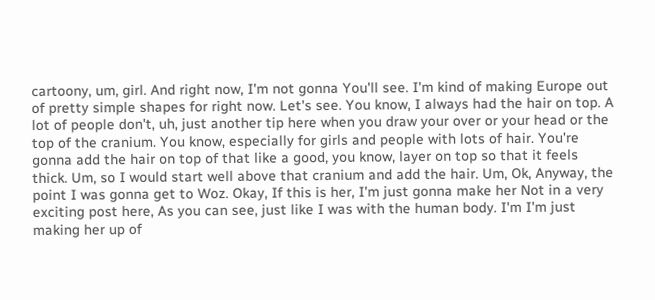cartoony, um, girl. And right now, I'm not gonna You'll see. I'm kind of making Europe out of pretty simple shapes for right now. Let's see. You know, I always had the hair on top. A lot of people don't, uh, just another tip here when you draw your over or your head or the top of the cranium. You know, especially for girls and people with lots of hair. You're gonna add the hair on top of that like a good, you know, layer on top so that it feels thick. Um, so I would start well above that cranium and add the hair. Um, Ok, Anyway, the point I was gonna get to Woz. Okay, If this is her, I'm just gonna make her Not in a very exciting post here, As you can see, just like I was with the human body. I'm I'm just making her up of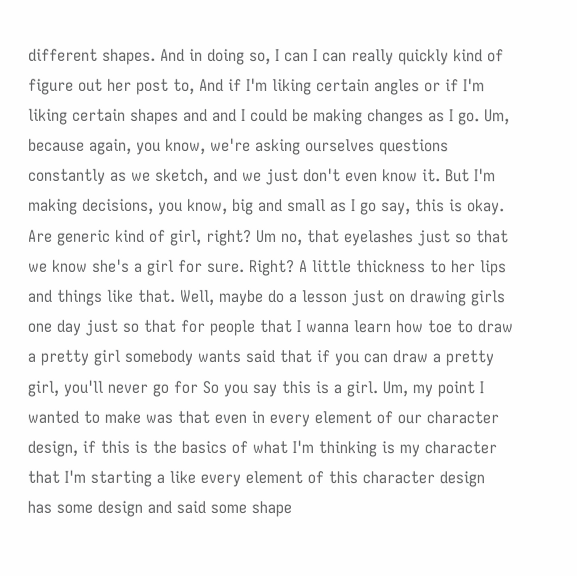different shapes. And in doing so, I can I can really quickly kind of figure out her post to, And if I'm liking certain angles or if I'm liking certain shapes and and I could be making changes as I go. Um, because again, you know, we're asking ourselves questions constantly as we sketch, and we just don't even know it. But I'm making decisions, you know, big and small as I go say, this is okay. Are generic kind of girl, right? Um no, that eyelashes just so that we know she's a girl for sure. Right? A little thickness to her lips and things like that. Well, maybe do a lesson just on drawing girls one day just so that for people that I wanna learn how toe to draw a pretty girl somebody wants said that if you can draw a pretty girl, you'll never go for So you say this is a girl. Um, my point I wanted to make was that even in every element of our character design, if this is the basics of what I'm thinking is my character that I'm starting a like every element of this character design has some design and said some shape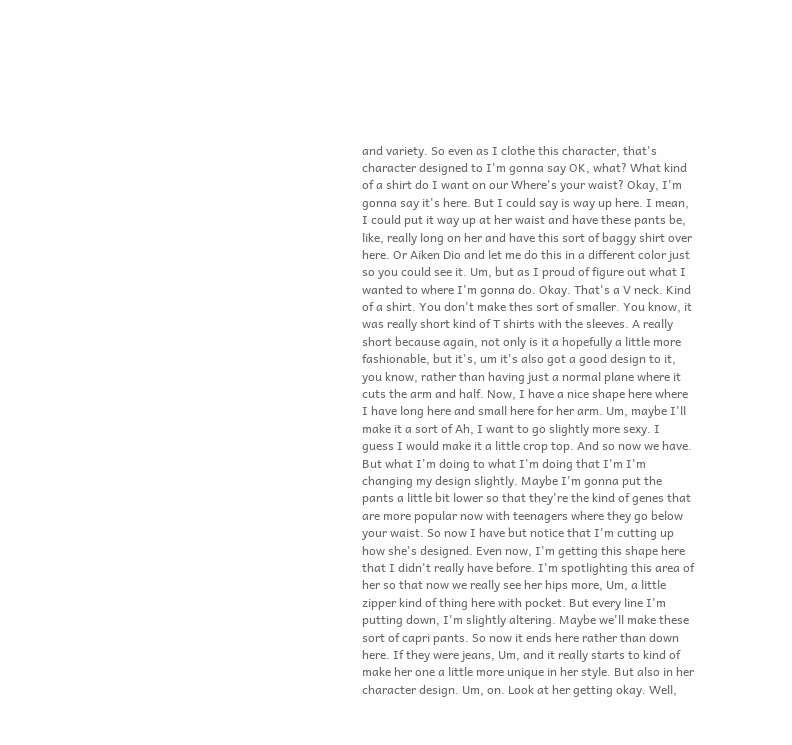and variety. So even as I clothe this character, that's character designed to I'm gonna say OK, what? What kind of a shirt do I want on our Where's your waist? Okay, I'm gonna say it's here. But I could say is way up here. I mean, I could put it way up at her waist and have these pants be, like, really long on her and have this sort of baggy shirt over here. Or Aiken Dio and let me do this in a different color just so you could see it. Um, but as I proud of figure out what I wanted to where I'm gonna do. Okay. That's a V neck. Kind of a shirt. You don't make thes sort of smaller. You know, it was really short kind of T shirts with the sleeves. A really short because again, not only is it a hopefully a little more fashionable, but it's, um it's also got a good design to it, you know, rather than having just a normal plane where it cuts the arm and half. Now, I have a nice shape here where I have long here and small here for her arm. Um, maybe I'll make it a sort of Ah, I want to go slightly more sexy. I guess I would make it a little crop top. And so now we have. But what I'm doing to what I'm doing that I'm I'm changing my design slightly. Maybe I'm gonna put the pants a little bit lower so that they're the kind of genes that are more popular now with teenagers where they go below your waist. So now I have but notice that I'm cutting up how she's designed. Even now, I'm getting this shape here that I didn't really have before. I'm spotlighting this area of her so that now we really see her hips more, Um, a little zipper kind of thing here with pocket. But every line I'm putting down, I'm slightly altering. Maybe we'll make these sort of capri pants. So now it ends here rather than down here. If they were jeans, Um, and it really starts to kind of make her one a little more unique in her style. But also in her character design. Um, on. Look at her getting okay. Well,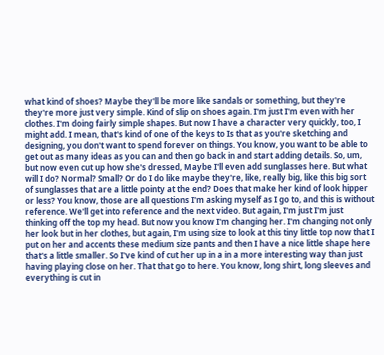what kind of shoes? Maybe they'll be more like sandals or something, but they're they're more just very simple. Kind of slip on shoes again. I'm just I'm even with her clothes. I'm doing fairly simple shapes. But now I have a character very quickly, too, I might add. I mean, that's kind of one of the keys to Is that as you're sketching and designing, you don't want to spend forever on things. You know, you want to be able to get out as many ideas as you can and then go back in and start adding details. So, um, but now even cut up how she's dressed, Maybe I'll even add sunglasses here. But what will I do? Normal? Small? Or do I do like maybe they're, like, really big, like this big sort of sunglasses that are a little pointy at the end? Does that make her kind of look hipper or less? You know, those are all questions I'm asking myself as I go to, and this is without reference. We'll get into reference and the next video. But again, I'm just I'm just thinking off the top my head. But now you know I'm changing her. I'm changing not only her look but in her clothes, but again, I'm using size to look at this tiny little top now that I put on her and accents these medium size pants and then I have a nice little shape here that's a little smaller. So I've kind of cut her up in a in a more interesting way than just having playing close on her. That that go to here. You know, long shirt, long sleeves and everything is cut in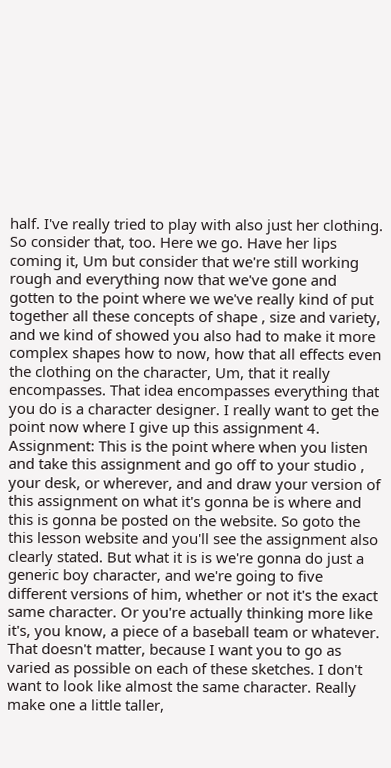half. I've really tried to play with also just her clothing. So consider that, too. Here we go. Have her lips coming it, Um but consider that we're still working rough and everything now that we've gone and gotten to the point where we we've really kind of put together all these concepts of shape , size and variety, and we kind of showed you also had to make it more complex shapes how to now, how that all effects even the clothing on the character, Um, that it really encompasses. That idea encompasses everything that you do is a character designer. I really want to get the point now where I give up this assignment 4. Assignment: This is the point where when you listen and take this assignment and go off to your studio , your desk, or wherever, and and draw your version of this assignment on what it's gonna be is where and this is gonna be posted on the website. So goto the this lesson website and you'll see the assignment also clearly stated. But what it is is we're gonna do just a generic boy character, and we're going to five different versions of him, whether or not it's the exact same character. Or you're actually thinking more like it's, you know, a piece of a baseball team or whatever. That doesn't matter, because I want you to go as varied as possible on each of these sketches. I don't want to look like almost the same character. Really make one a little taller,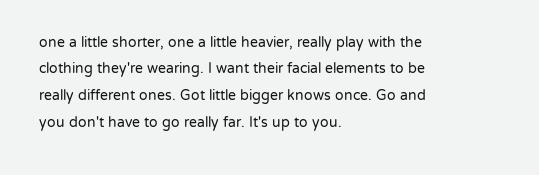one a little shorter, one a little heavier, really play with the clothing they're wearing. I want their facial elements to be really different ones. Got little bigger knows once. Go and you don't have to go really far. It's up to you.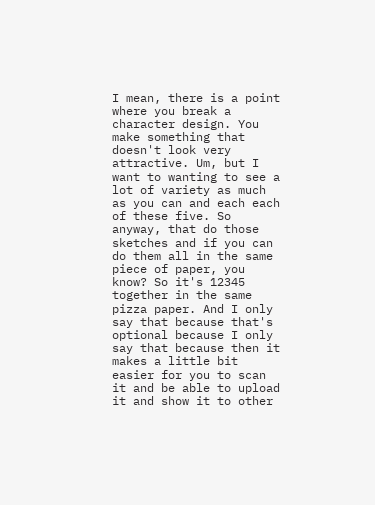I mean, there is a point where you break a character design. You make something that doesn't look very attractive. Um, but I want to wanting to see a lot of variety as much as you can and each each of these five. So anyway, that do those sketches and if you can do them all in the same piece of paper, you know? So it's 12345 together in the same pizza paper. And I only say that because that's optional because I only say that because then it makes a little bit easier for you to scan it and be able to upload it and show it to other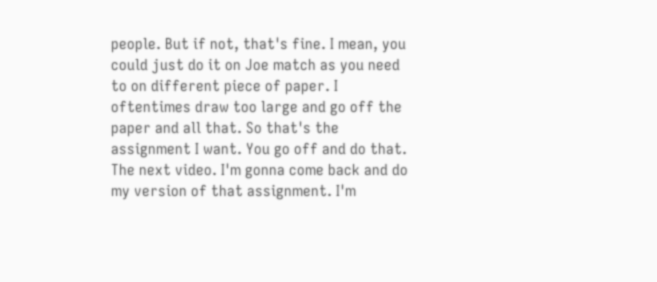people. But if not, that's fine. I mean, you could just do it on Joe match as you need to on different piece of paper. I oftentimes draw too large and go off the paper and all that. So that's the assignment I want. You go off and do that. The next video. I'm gonna come back and do my version of that assignment. I'm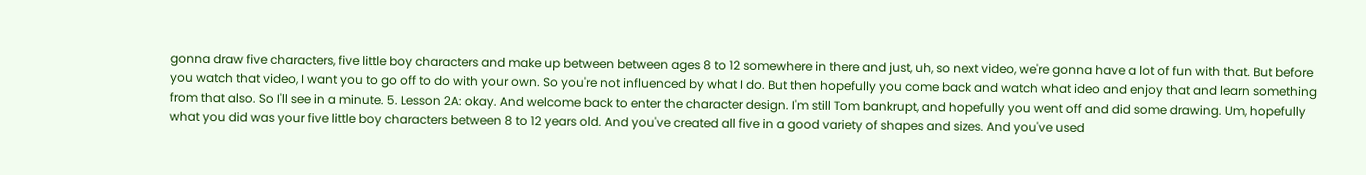gonna draw five characters, five little boy characters and make up between between ages 8 to 12 somewhere in there and just, uh, so next video, we're gonna have a lot of fun with that. But before you watch that video, I want you to go off to do with your own. So you're not influenced by what I do. But then hopefully you come back and watch what ideo and enjoy that and learn something from that also. So I'll see in a minute. 5. Lesson 2A: okay. And welcome back to enter the character design. I'm still Tom bankrupt, and hopefully you went off and did some drawing. Um, hopefully what you did was your five little boy characters between 8 to 12 years old. And you've created all five in a good variety of shapes and sizes. And you've used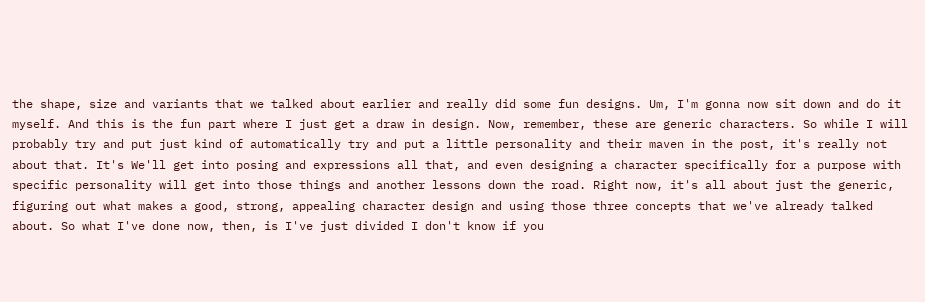the shape, size and variants that we talked about earlier and really did some fun designs. Um, I'm gonna now sit down and do it myself. And this is the fun part where I just get a draw in design. Now, remember, these are generic characters. So while I will probably try and put just kind of automatically try and put a little personality and their maven in the post, it's really not about that. It's We'll get into posing and expressions all that, and even designing a character specifically for a purpose with specific personality will get into those things and another lessons down the road. Right now, it's all about just the generic, figuring out what makes a good, strong, appealing character design and using those three concepts that we've already talked about. So what I've done now, then, is I've just divided I don't know if you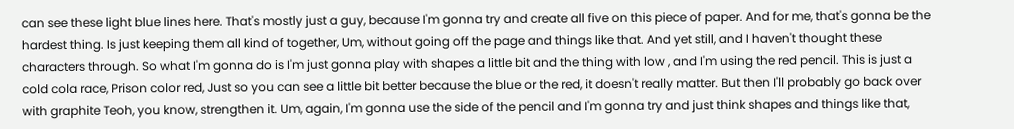can see these light blue lines here. That's mostly just a guy, because I'm gonna try and create all five on this piece of paper. And for me, that's gonna be the hardest thing. Is just keeping them all kind of together, Um, without going off the page and things like that. And yet still, and I haven't thought these characters through. So what I'm gonna do is I'm just gonna play with shapes a little bit and the thing with low , and I'm using the red pencil. This is just a cold cola race, Prison color red, Just so you can see a little bit better because the blue or the red, it doesn't really matter. But then I'll probably go back over with graphite Teoh, you know, strengthen it. Um, again, I'm gonna use the side of the pencil and I'm gonna try and just think shapes and things like that,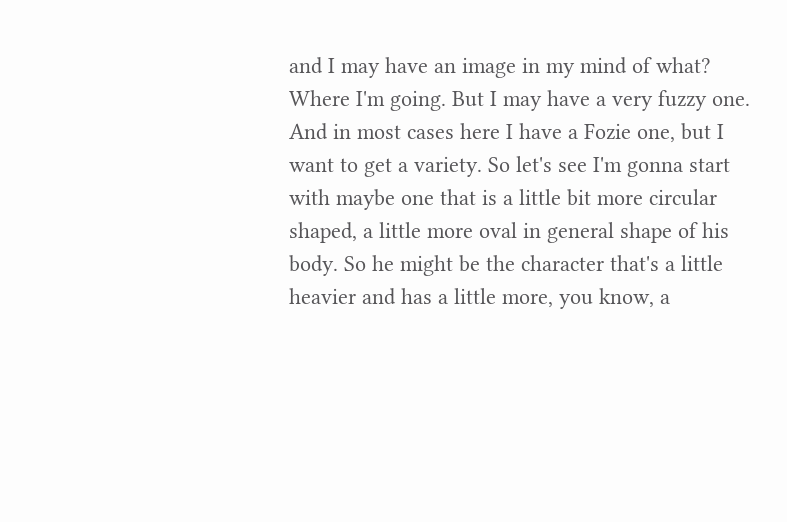and I may have an image in my mind of what? Where I'm going. But I may have a very fuzzy one. And in most cases here I have a Fozie one, but I want to get a variety. So let's see I'm gonna start with maybe one that is a little bit more circular shaped, a little more oval in general shape of his body. So he might be the character that's a little heavier and has a little more, you know, a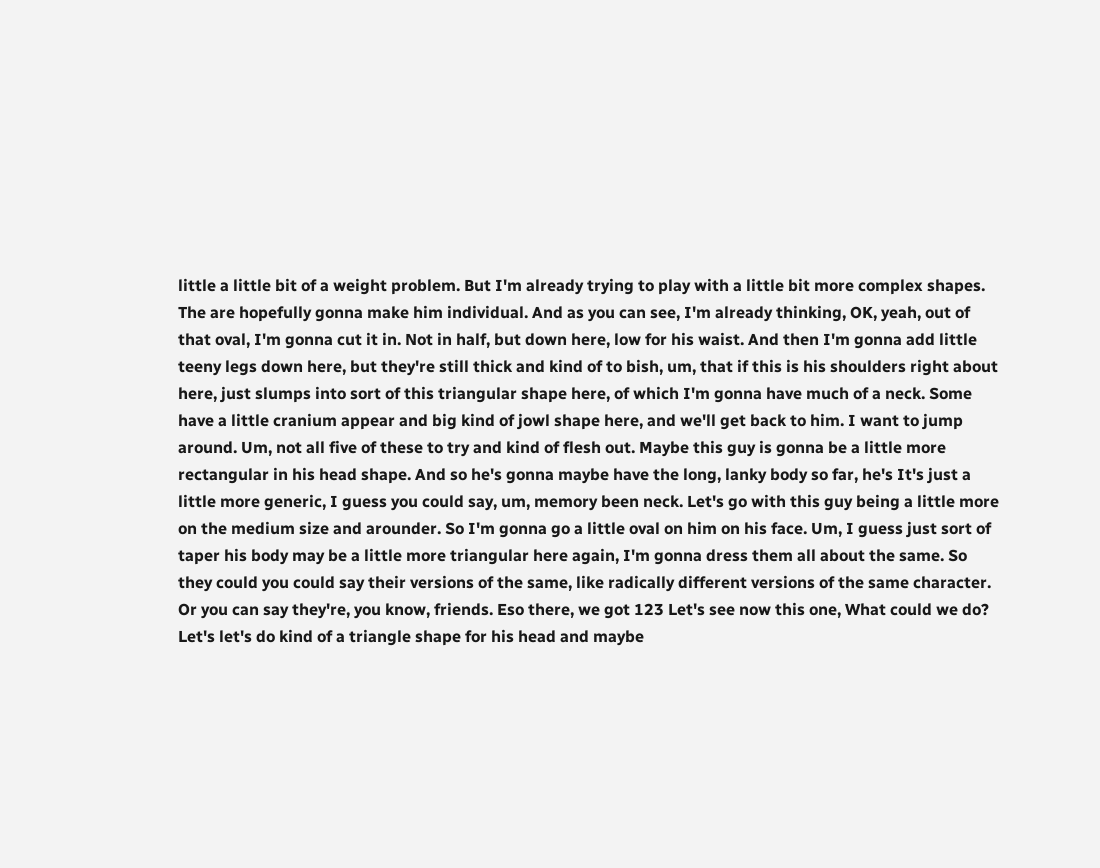little a little bit of a weight problem. But I'm already trying to play with a little bit more complex shapes. The are hopefully gonna make him individual. And as you can see, I'm already thinking, OK, yeah, out of that oval, I'm gonna cut it in. Not in half, but down here, low for his waist. And then I'm gonna add little teeny legs down here, but they're still thick and kind of to bish, um, that if this is his shoulders right about here, just slumps into sort of this triangular shape here, of which I'm gonna have much of a neck. Some have a little cranium appear and big kind of jowl shape here, and we'll get back to him. I want to jump around. Um, not all five of these to try and kind of flesh out. Maybe this guy is gonna be a little more rectangular in his head shape. And so he's gonna maybe have the long, lanky body so far, he's It's just a little more generic, I guess you could say, um, memory been neck. Let's go with this guy being a little more on the medium size and arounder. So I'm gonna go a little oval on him on his face. Um, I guess just sort of taper his body may be a little more triangular here again, I'm gonna dress them all about the same. So they could you could say their versions of the same, like radically different versions of the same character. Or you can say they're, you know, friends. Eso there, we got 123 Let's see now this one, What could we do? Let's let's do kind of a triangle shape for his head and maybe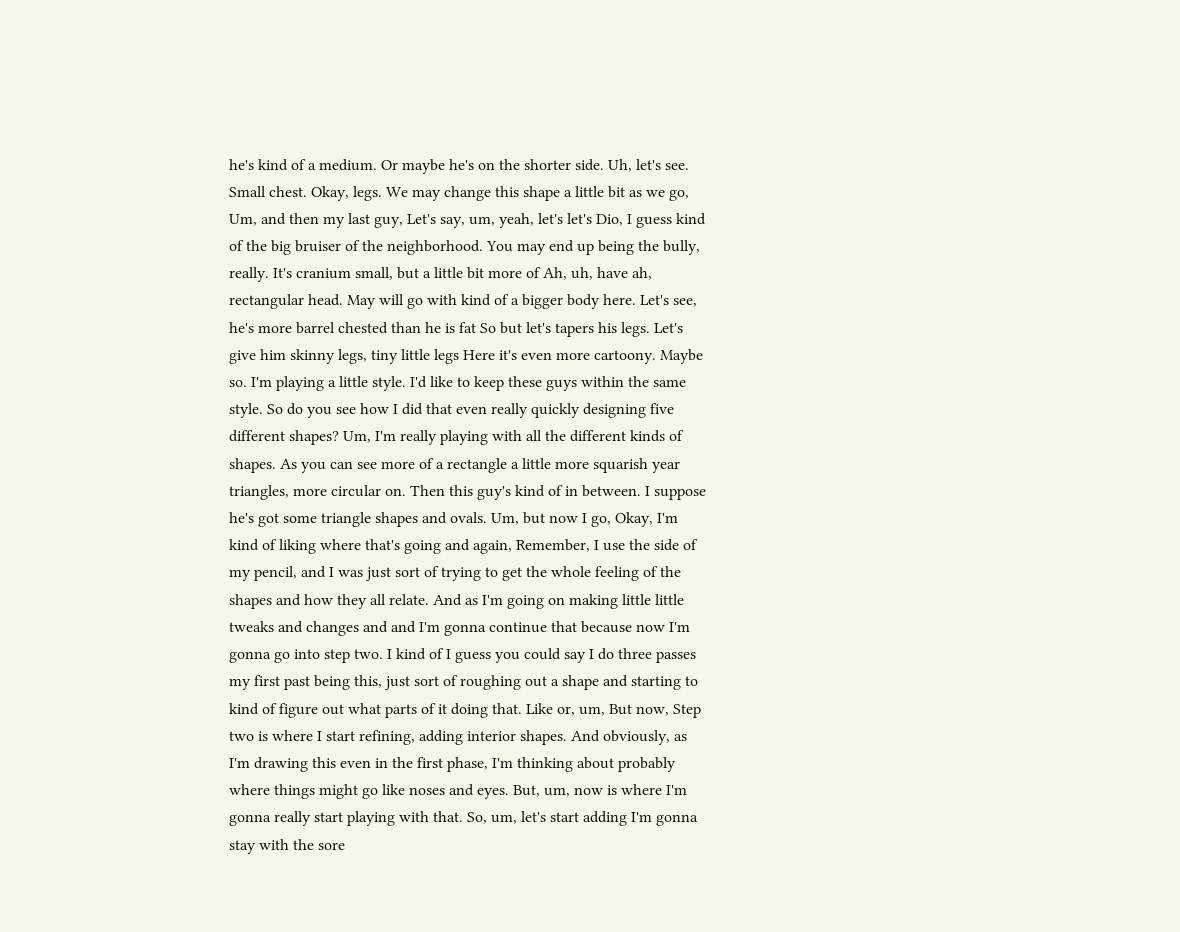he's kind of a medium. Or maybe he's on the shorter side. Uh, let's see. Small chest. Okay, legs. We may change this shape a little bit as we go, Um, and then my last guy, Let's say, um, yeah, let's let's Dio, I guess kind of the big bruiser of the neighborhood. You may end up being the bully, really. It's cranium small, but a little bit more of Ah, uh, have ah, rectangular head. May will go with kind of a bigger body here. Let's see, he's more barrel chested than he is fat So but let's tapers his legs. Let's give him skinny legs, tiny little legs Here it's even more cartoony. Maybe so. I'm playing a little style. I'd like to keep these guys within the same style. So do you see how I did that even really quickly designing five different shapes? Um, I'm really playing with all the different kinds of shapes. As you can see more of a rectangle a little more squarish year triangles, more circular on. Then this guy's kind of in between. I suppose he's got some triangle shapes and ovals. Um, but now I go, Okay, I'm kind of liking where that's going and again, Remember, I use the side of my pencil, and I was just sort of trying to get the whole feeling of the shapes and how they all relate. And as I'm going on making little little tweaks and changes and and I'm gonna continue that because now I'm gonna go into step two. I kind of I guess you could say I do three passes my first past being this, just sort of roughing out a shape and starting to kind of figure out what parts of it doing that. Like or, um, But now, Step two is where I start refining, adding interior shapes. And obviously, as I'm drawing this even in the first phase, I'm thinking about probably where things might go like noses and eyes. But, um, now is where I'm gonna really start playing with that. So, um, let's start adding I'm gonna stay with the sore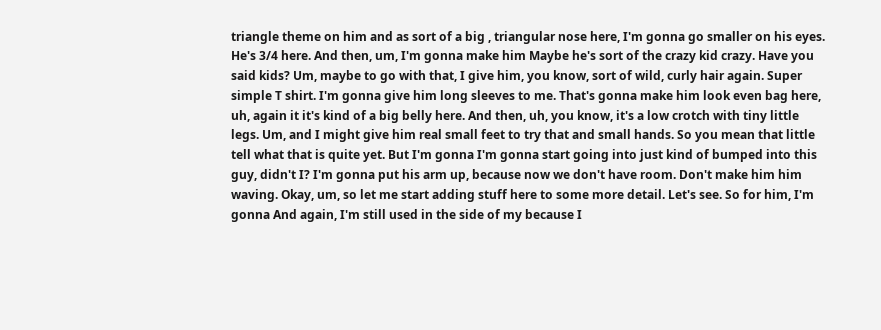triangle theme on him and as sort of a big , triangular nose here, I'm gonna go smaller on his eyes. He's 3/4 here. And then, um, I'm gonna make him Maybe he's sort of the crazy kid crazy. Have you said kids? Um, maybe to go with that, I give him, you know, sort of wild, curly hair again. Super simple T shirt. I'm gonna give him long sleeves to me. That's gonna make him look even bag here, uh, again it it's kind of a big belly here. And then, uh, you know, it's a low crotch with tiny little legs. Um, and I might give him real small feet to try that and small hands. So you mean that little tell what that is quite yet. But I'm gonna I'm gonna start going into just kind of bumped into this guy, didn't I? I'm gonna put his arm up, because now we don't have room. Don't make him him waving. Okay, um, so let me start adding stuff here to some more detail. Let's see. So for him, I'm gonna And again, I'm still used in the side of my because I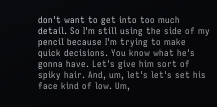don't want to get into too much detail. So I'm still using the side of my pencil because I'm trying to make quick decisions. You know what he's gonna have. Let's give him sort of spiky hair. And, um, let's let's set his face kind of low. Um,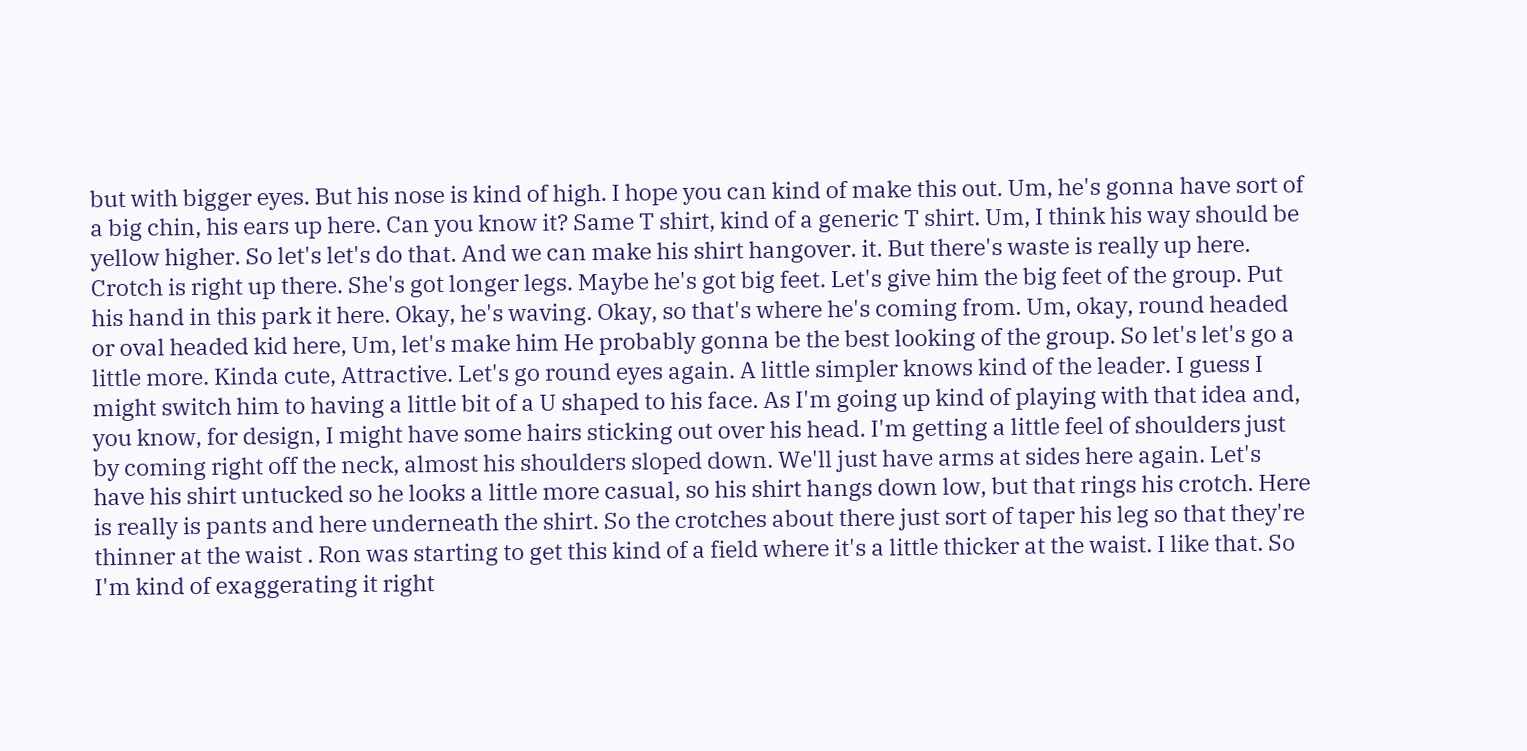but with bigger eyes. But his nose is kind of high. I hope you can kind of make this out. Um, he's gonna have sort of a big chin, his ears up here. Can you know it? Same T shirt, kind of a generic T shirt. Um, I think his way should be yellow higher. So let's let's do that. And we can make his shirt hangover. it. But there's waste is really up here. Crotch is right up there. She's got longer legs. Maybe he's got big feet. Let's give him the big feet of the group. Put his hand in this park it here. Okay, he's waving. Okay, so that's where he's coming from. Um, okay, round headed or oval headed kid here, Um, let's make him He probably gonna be the best looking of the group. So let's let's go a little more. Kinda cute, Attractive. Let's go round eyes again. A little simpler knows kind of the leader. I guess I might switch him to having a little bit of a U shaped to his face. As I'm going up kind of playing with that idea and, you know, for design, I might have some hairs sticking out over his head. I'm getting a little feel of shoulders just by coming right off the neck, almost his shoulders sloped down. We'll just have arms at sides here again. Let's have his shirt untucked so he looks a little more casual, so his shirt hangs down low, but that rings his crotch. Here is really is pants and here underneath the shirt. So the crotches about there just sort of taper his leg so that they're thinner at the waist . Ron was starting to get this kind of a field where it's a little thicker at the waist. I like that. So I'm kind of exaggerating it right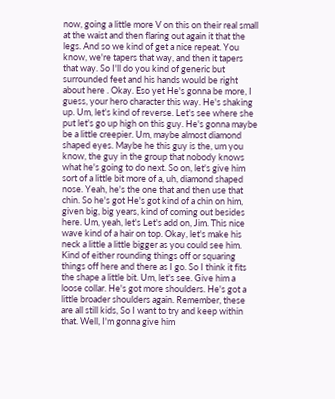now, going a little more V on this on their real small at the waist and then flaring out again it that the legs. And so we kind of get a nice repeat. You know, we're tapers that way, and then it tapers that way. So I'll do you kind of generic but surrounded feet and his hands would be right about here . Okay. Eso yet He's gonna be more, I guess, your hero character this way. He's shaking up. Um, let's kind of reverse. Let's see where she put let's go up high on this guy. He's gonna maybe be a little creepier. Um, maybe almost diamond shaped eyes. Maybe he this guy is the, um you know, the guy in the group that nobody knows what he's going to do next. So on, let's give him sort of a little bit more of a, uh, diamond shaped nose. Yeah, he's the one that and then use that chin. So he's got He's got kind of a chin on him, given big, big years, kind of coming out besides here. Um, yeah, let's Let's add on, Jim. This nice wave kind of a hair on top. Okay, let's make his neck a little a little bigger as you could see him. Kind of either rounding things off or squaring things off here and there as I go. So I think it fits the shape a little bit. Um, let's see. Give him a loose collar. He's got more shoulders. He's got a little broader shoulders again. Remember, these are all still kids, So I want to try and keep within that. Well, I'm gonna give him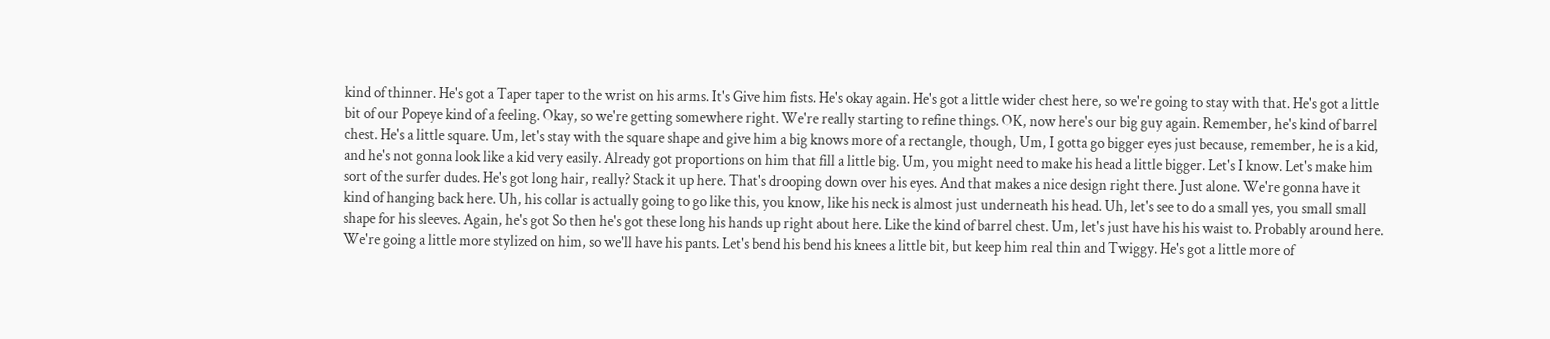kind of thinner. He's got a Taper taper to the wrist on his arms. It's Give him fists. He's okay again. He's got a little wider chest here, so we're going to stay with that. He's got a little bit of our Popeye kind of a feeling. Okay, so we're getting somewhere right. We're really starting to refine things. OK, now here's our big guy again. Remember, he's kind of barrel chest. He's a little square. Um, let's stay with the square shape and give him a big knows more of a rectangle, though, Um, I gotta go bigger eyes just because, remember, he is a kid, and he's not gonna look like a kid very easily. Already got proportions on him that fill a little big. Um, you might need to make his head a little bigger. Let's I know. Let's make him sort of the surfer dudes. He's got long hair, really? Stack it up here. That's drooping down over his eyes. And that makes a nice design right there. Just alone. We're gonna have it kind of hanging back here. Uh, his collar is actually going to go like this, you know, like his neck is almost just underneath his head. Uh, let's see to do a small yes, you small small shape for his sleeves. Again, he's got So then he's got these long his hands up right about here. Like the kind of barrel chest. Um, let's just have his his waist to. Probably around here. We're going a little more stylized on him, so we'll have his pants. Let's bend his bend his knees a little bit, but keep him real thin and Twiggy. He's got a little more of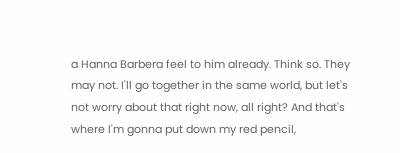a Hanna Barbera feel to him already. Think so. They may not. I'll go together in the same world, but let's not worry about that right now, all right? And that's where I'm gonna put down my red pencil,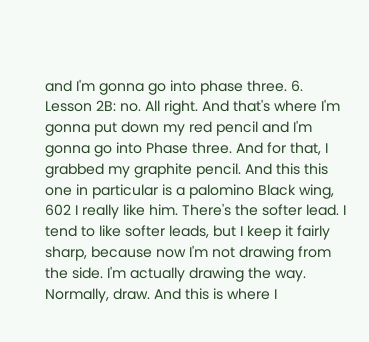and I'm gonna go into phase three. 6. Lesson 2B: no. All right. And that's where I'm gonna put down my red pencil and I'm gonna go into Phase three. And for that, I grabbed my graphite pencil. And this this one in particular is a palomino Black wing, 602 I really like him. There's the softer lead. I tend to like softer leads, but I keep it fairly sharp, because now I'm not drawing from the side. I'm actually drawing the way. Normally, draw. And this is where I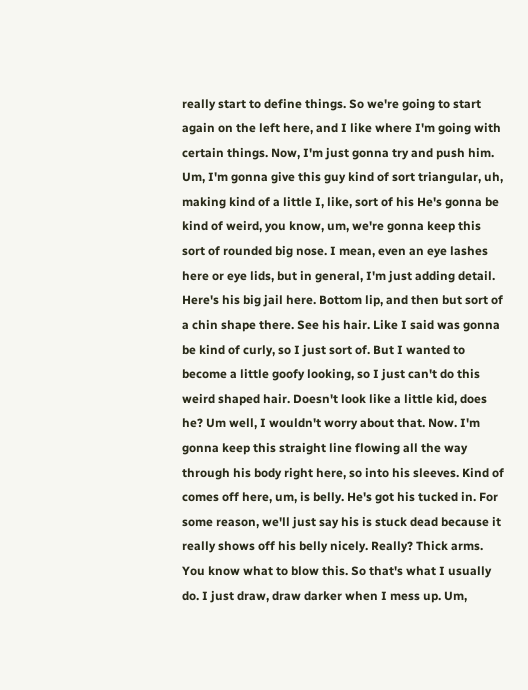really start to define things. So we're going to start again on the left here, and I like where I'm going with certain things. Now, I'm just gonna try and push him. Um, I'm gonna give this guy kind of sort triangular, uh, making kind of a little I, like, sort of his He's gonna be kind of weird, you know, um, we're gonna keep this sort of rounded big nose. I mean, even an eye lashes here or eye lids, but in general, I'm just adding detail. Here's his big jail here. Bottom lip, and then but sort of a chin shape there. See his hair. Like I said was gonna be kind of curly, so I just sort of. But I wanted to become a little goofy looking, so I just can't do this weird shaped hair. Doesn't look like a little kid, does he? Um well, I wouldn't worry about that. Now. I'm gonna keep this straight line flowing all the way through his body right here, so into his sleeves. Kind of comes off here, um, is belly. He's got his tucked in. For some reason, we'll just say his is stuck dead because it really shows off his belly nicely. Really? Thick arms. You know what to blow this. So that's what I usually do. I just draw, draw darker when I mess up. Um,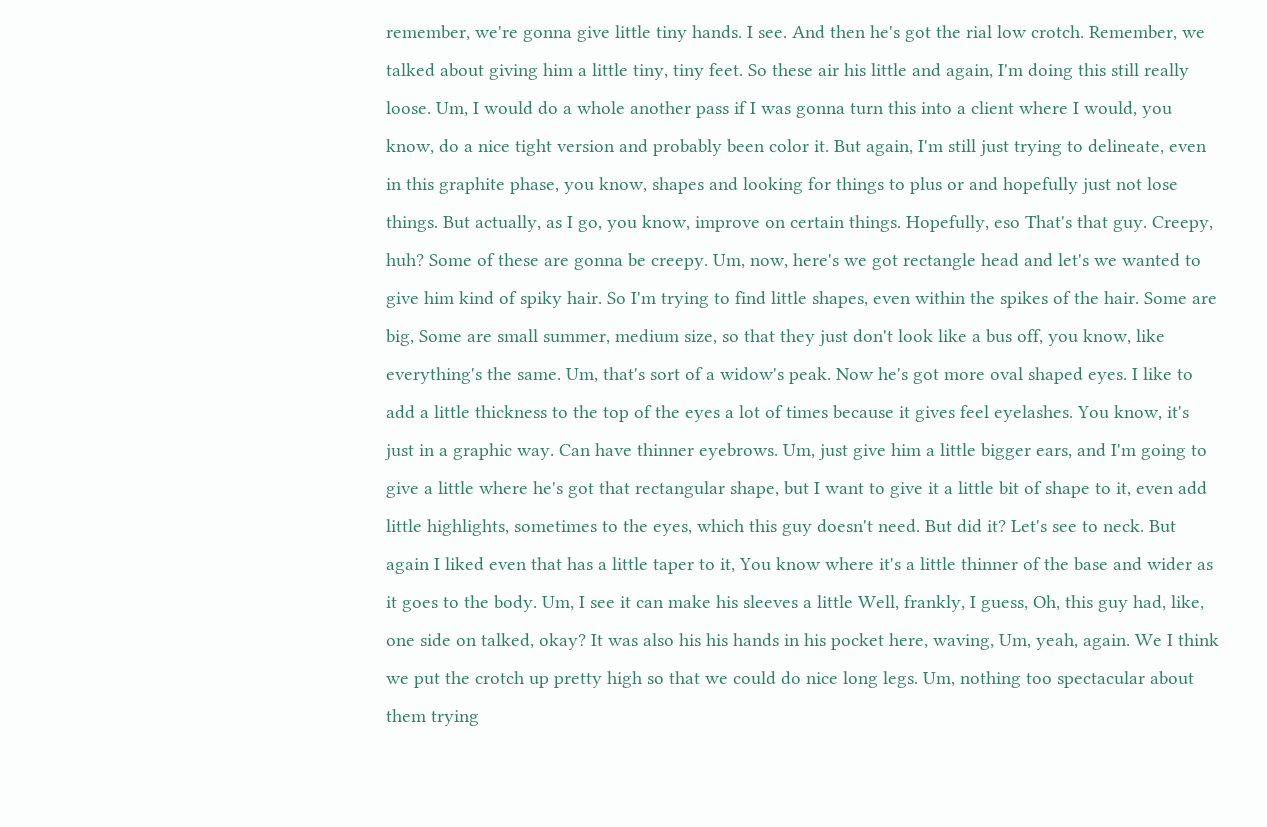remember, we're gonna give little tiny hands. I see. And then he's got the rial low crotch. Remember, we talked about giving him a little tiny, tiny feet. So these air his little and again, I'm doing this still really loose. Um, I would do a whole another pass if I was gonna turn this into a client where I would, you know, do a nice tight version and probably been color it. But again, I'm still just trying to delineate, even in this graphite phase, you know, shapes and looking for things to plus or and hopefully just not lose things. But actually, as I go, you know, improve on certain things. Hopefully, eso That's that guy. Creepy, huh? Some of these are gonna be creepy. Um, now, here's we got rectangle head and let's we wanted to give him kind of spiky hair. So I'm trying to find little shapes, even within the spikes of the hair. Some are big, Some are small summer, medium size, so that they just don't look like a bus off, you know, like everything's the same. Um, that's sort of a widow's peak. Now he's got more oval shaped eyes. I like to add a little thickness to the top of the eyes a lot of times because it gives feel eyelashes. You know, it's just in a graphic way. Can have thinner eyebrows. Um, just give him a little bigger ears, and I'm going to give a little where he's got that rectangular shape, but I want to give it a little bit of shape to it, even add little highlights, sometimes to the eyes, which this guy doesn't need. But did it? Let's see to neck. But again I liked even that has a little taper to it, You know where it's a little thinner of the base and wider as it goes to the body. Um, I see it can make his sleeves a little Well, frankly, I guess, Oh, this guy had, like, one side on talked, okay? It was also his his hands in his pocket here, waving, Um, yeah, again. We I think we put the crotch up pretty high so that we could do nice long legs. Um, nothing too spectacular about them trying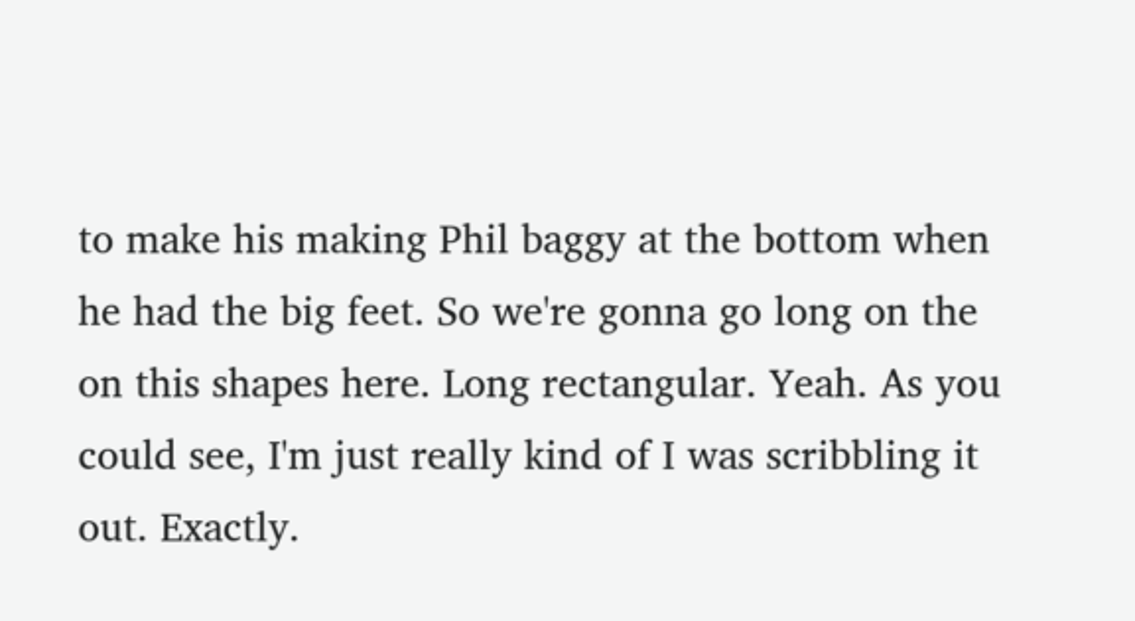to make his making Phil baggy at the bottom when he had the big feet. So we're gonna go long on the on this shapes here. Long rectangular. Yeah. As you could see, I'm just really kind of I was scribbling it out. Exactly.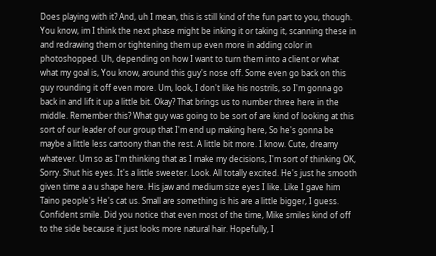Does playing with it? And, uh I mean, this is still kind of the fun part to you, though. You know, im I think the next phase might be inking it or taking it, scanning these in and redrawing them or tightening them up even more in adding color in photoshopped. Uh, depending on how I want to turn them into a client or what what my goal is, You know, around this guy's nose off. Some even go back on this guy rounding it off even more. Um, look, I don't like his nostrils, so I'm gonna go back in and lift it up a little bit. Okay? That brings us to number three here in the middle. Remember this? What guy was going to be sort of are kind of looking at this sort of our leader of our group that I'm end up making here, So he's gonna be maybe a little less cartoony than the rest. A little bit more. I know. Cute, dreamy whatever. Um so as I'm thinking that as I make my decisions, I'm sort of thinking OK, Sorry. Shut his eyes. It's a little sweeter. Look. All totally excited. He's just he smooth given time a a u shape here. His jaw and medium size eyes I like. Like I gave him Taino people's He's cat us. Small are something is his are a little bigger, I guess. Confident smile. Did you notice that even most of the time, Mike smiles kind of off to the side because it just looks more natural hair. Hopefully, I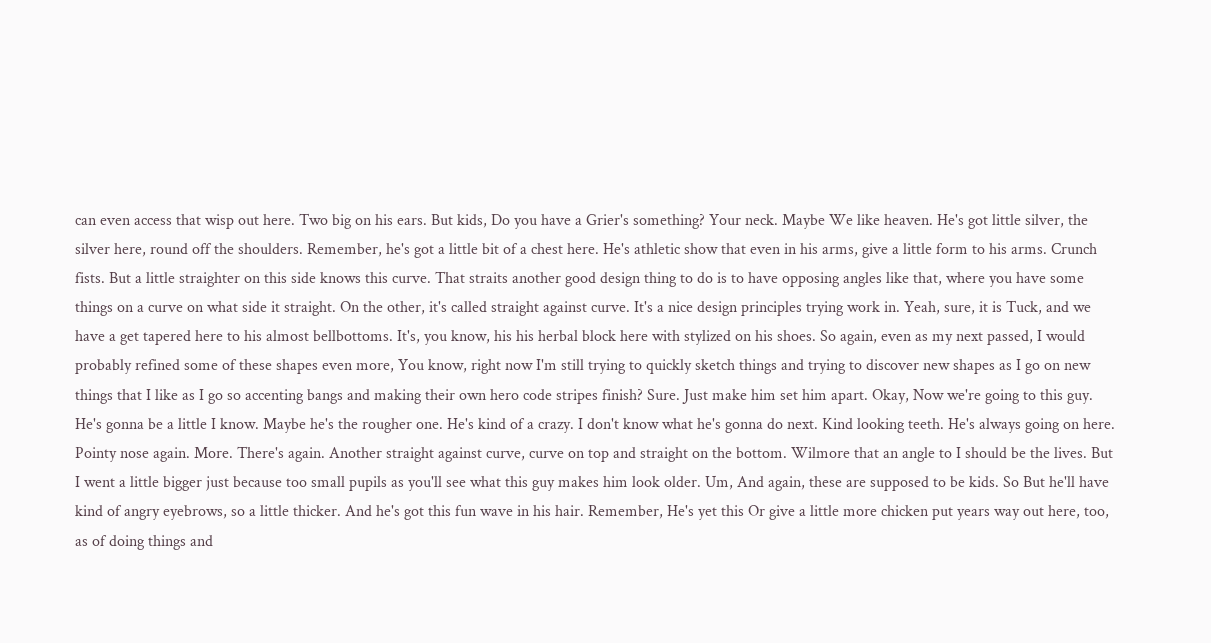can even access that wisp out here. Two big on his ears. But kids, Do you have a Grier's something? Your neck. Maybe We like heaven. He's got little silver, the silver here, round off the shoulders. Remember, he's got a little bit of a chest here. He's athletic show that even in his arms, give a little form to his arms. Crunch fists. But a little straighter on this side knows this curve. That straits another good design thing to do is to have opposing angles like that, where you have some things on a curve on what side it straight. On the other, it's called straight against curve. It's a nice design principles trying work in. Yeah, sure, it is Tuck, and we have a get tapered here to his almost bellbottoms. It's, you know, his his herbal block here with stylized on his shoes. So again, even as my next passed, I would probably refined some of these shapes even more, You know, right now I'm still trying to quickly sketch things and trying to discover new shapes as I go on new things that I like as I go so accenting bangs and making their own hero code stripes finish? Sure. Just make him set him apart. Okay, Now we're going to this guy. He's gonna be a little I know. Maybe he's the rougher one. He's kind of a crazy. I don't know what he's gonna do next. Kind looking teeth. He's always going on here. Pointy nose again. More. There's again. Another straight against curve, curve on top and straight on the bottom. Wilmore that an angle to I should be the lives. But I went a little bigger just because too small pupils as you'll see what this guy makes him look older. Um, And again, these are supposed to be kids. So But he'll have kind of angry eyebrows, so a little thicker. And he's got this fun wave in his hair. Remember, He's yet this Or give a little more chicken put years way out here, too, as of doing things and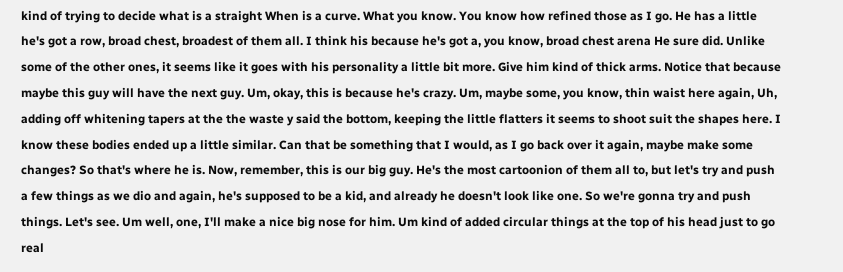kind of trying to decide what is a straight When is a curve. What you know. You know how refined those as I go. He has a little he's got a row, broad chest, broadest of them all. I think his because he's got a, you know, broad chest arena He sure did. Unlike some of the other ones, it seems like it goes with his personality a little bit more. Give him kind of thick arms. Notice that because maybe this guy will have the next guy. Um, okay, this is because he's crazy. Um, maybe some, you know, thin waist here again, Uh, adding off whitening tapers at the the waste y said the bottom, keeping the little flatters it seems to shoot suit the shapes here. I know these bodies ended up a little similar. Can that be something that I would, as I go back over it again, maybe make some changes? So that's where he is. Now, remember, this is our big guy. He's the most cartoonion of them all to, but let's try and push a few things as we dio and again, he's supposed to be a kid, and already he doesn't look like one. So we're gonna try and push things. Let's see. Um well, one, I'll make a nice big nose for him. Um kind of added circular things at the top of his head just to go real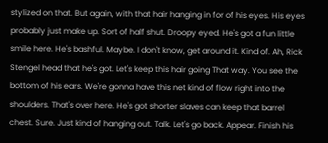stylized on that. But again, with that hair hanging in for of his eyes. His eyes probably just make up. Sort of half shut. Droopy eyed. He's got a fun little smile here. He's bashful. Maybe. I don't know, get around it. Kind of. Ah, Rick Stengel head that he's got. Let's keep this hair going That way. You see the bottom of his ears. We're gonna have this net kind of flow right into the shoulders. That's over here. He's got shorter slaves can keep that barrel chest. Sure. Just kind of hanging out. Talk. Let's go back. Appear. Finish his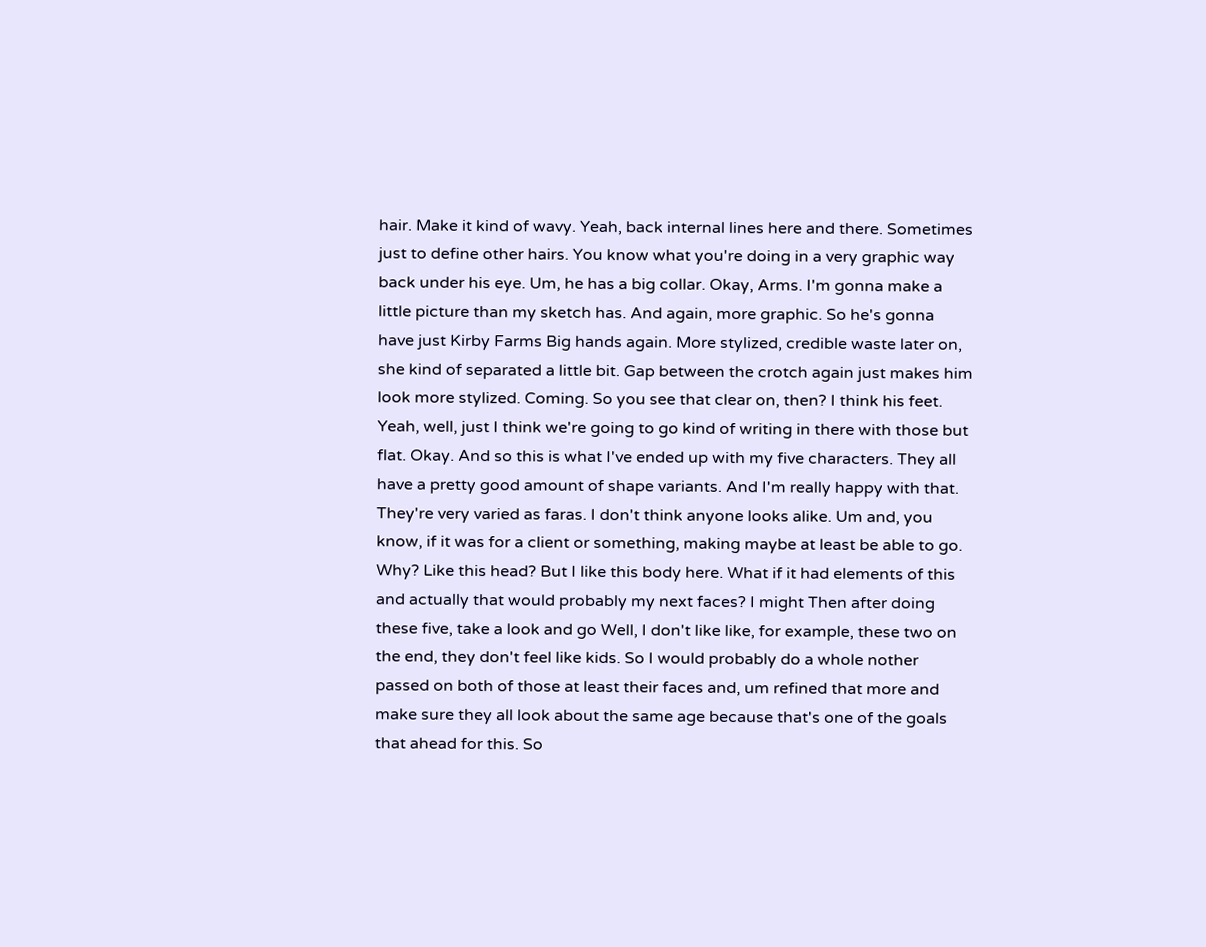hair. Make it kind of wavy. Yeah, back internal lines here and there. Sometimes just to define other hairs. You know what you're doing in a very graphic way back under his eye. Um, he has a big collar. Okay, Arms. I'm gonna make a little picture than my sketch has. And again, more graphic. So he's gonna have just Kirby Farms Big hands again. More stylized, credible waste later on, she kind of separated a little bit. Gap between the crotch again just makes him look more stylized. Coming. So you see that clear on, then? I think his feet. Yeah, well, just I think we're going to go kind of writing in there with those but flat. Okay. And so this is what I've ended up with my five characters. They all have a pretty good amount of shape variants. And I'm really happy with that. They're very varied as faras. I don't think anyone looks alike. Um and, you know, if it was for a client or something, making maybe at least be able to go. Why? Like this head? But I like this body here. What if it had elements of this and actually that would probably my next faces? I might Then after doing these five, take a look and go Well, I don't like like, for example, these two on the end, they don't feel like kids. So I would probably do a whole nother passed on both of those at least their faces and, um refined that more and make sure they all look about the same age because that's one of the goals that ahead for this. So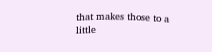that makes those to a little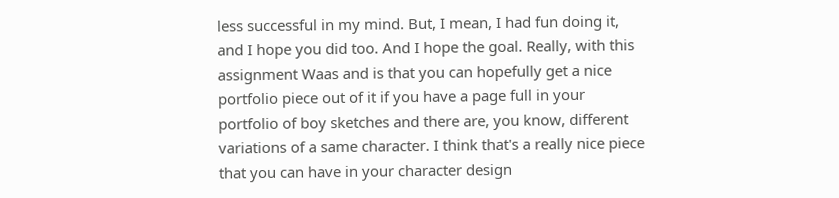less successful in my mind. But, I mean, I had fun doing it, and I hope you did too. And I hope the goal. Really, with this assignment Waas and is that you can hopefully get a nice portfolio piece out of it if you have a page full in your portfolio of boy sketches and there are, you know, different variations of a same character. I think that's a really nice piece that you can have in your character design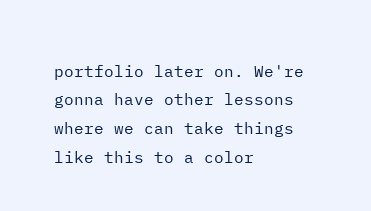portfolio later on. We're gonna have other lessons where we can take things like this to a color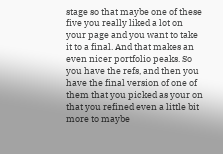stage so that maybe one of these five you really liked a lot on your page and you want to take it to a final. And that makes an even nicer portfolio peaks. So you have the refs, and then you have the final version of one of them that you picked as your on that you refined even a little bit more to maybe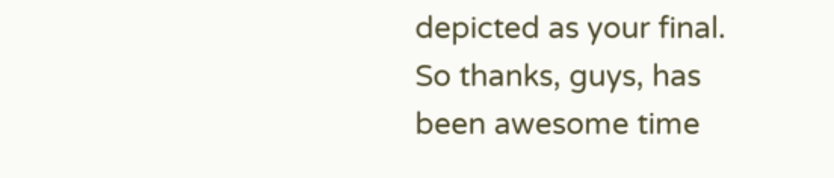depicted as your final. So thanks, guys, has been awesome time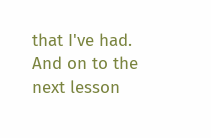that I've had. And on to the next lesson